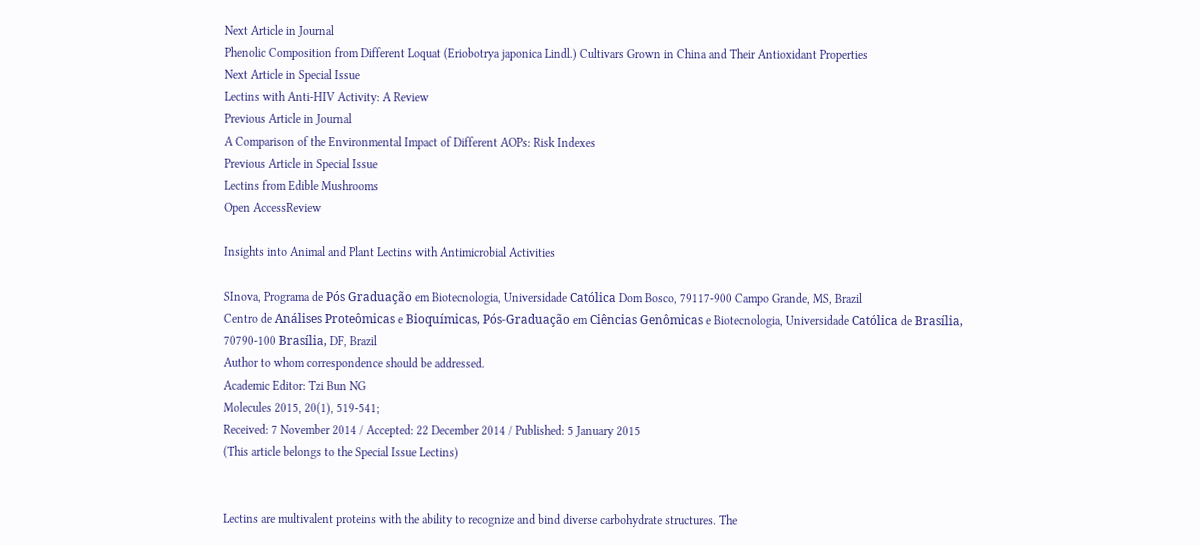Next Article in Journal
Phenolic Composition from Different Loquat (Eriobotrya japonica Lindl.) Cultivars Grown in China and Their Antioxidant Properties
Next Article in Special Issue
Lectins with Anti-HIV Activity: A Review
Previous Article in Journal
A Comparison of the Environmental Impact of Different AOPs: Risk Indexes
Previous Article in Special Issue
Lectins from Edible Mushrooms
Open AccessReview

Insights into Animal and Plant Lectins with Antimicrobial Activities

SInova, Programa de Pós Graduação em Biotecnologia, Universidade Católica Dom Bosco, 79117-900 Campo Grande, MS, Brazil
Centro de Análises Proteômicas e Bioquímicas, Pós-Graduação em Ciências Genômicas e Biotecnologia, Universidade Católica de Brasília, 70790-100 Brasília, DF, Brazil
Author to whom correspondence should be addressed.
Academic Editor: Tzi Bun NG
Molecules 2015, 20(1), 519-541;
Received: 7 November 2014 / Accepted: 22 December 2014 / Published: 5 January 2015
(This article belongs to the Special Issue Lectins)


Lectins are multivalent proteins with the ability to recognize and bind diverse carbohydrate structures. The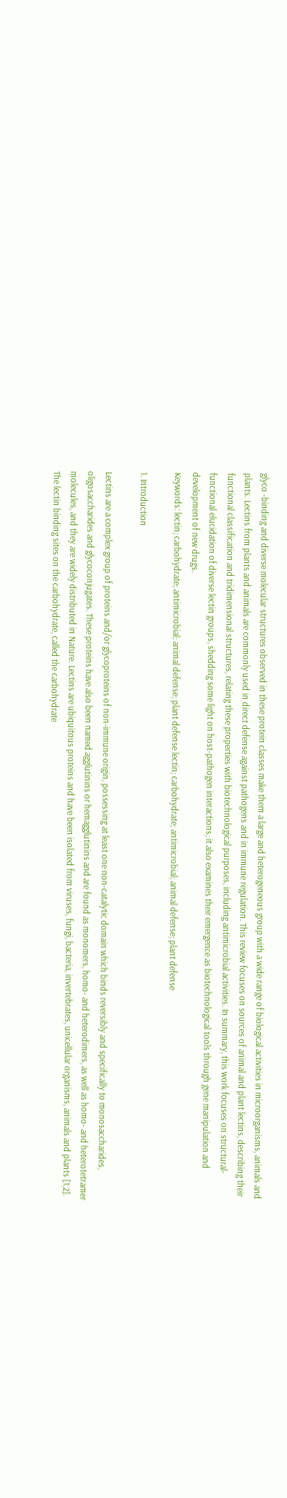glyco -binding and diverse molecular structures observed in these protein classes make them a large and heterogeneous group with a wide range of biological activities in microorganisms, animals and plants. Lectins from plants and animals are commonly used in direct defense against pathogens and in immune regulation. This review focuses on sources of animal and plant lectins, describing their functional classification and tridimensional structures, relating these properties with biotechnological purposes, including antimicrobial activities. In summary, this work focuses on structural-functional elucidation of diverse lectin groups, shedding some light on host-pathogen interactions; it also examines their emergence as biotechnological tools through gene manipulation and development of new drugs.
Keywords: lectin; carbohydrate; antimicrobial; animal defense; plant defense lectin; carbohydrate; antimicrobial; animal defense; plant defense

1. Introduction

Lectins are a complex group of proteins and/or glycoproteins of non-immune origin, possessing at least one non-catalytic domain which binds reversibly and specifically to monosaccharides, oligosaccharides and glycoconjugates. These proteins have also been named agglutinins or hemagglutinins and are found as monomers, homo- and heterodimers, as well as homo- and heterotetramer molecules, and they are widely distributed in Nature. Lectins are ubiquitous proteins and have been isolated from viruses, fungi, bacteria, invertebrates, unicellular organisms, animals and plants [1,2].
The lectin binding sites on the carbohydrate, called the carbohydrate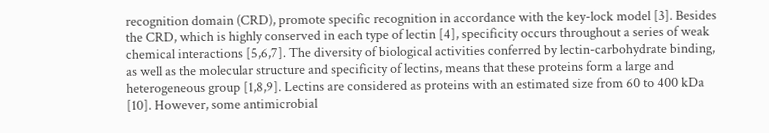recognition domain (CRD), promote specific recognition in accordance with the key-lock model [3]. Besides the CRD, which is highly conserved in each type of lectin [4], specificity occurs throughout a series of weak chemical interactions [5,6,7]. The diversity of biological activities conferred by lectin-carbohydrate binding, as well as the molecular structure and specificity of lectins, means that these proteins form a large and heterogeneous group [1,8,9]. Lectins are considered as proteins with an estimated size from 60 to 400 kDa [10]. However, some antimicrobial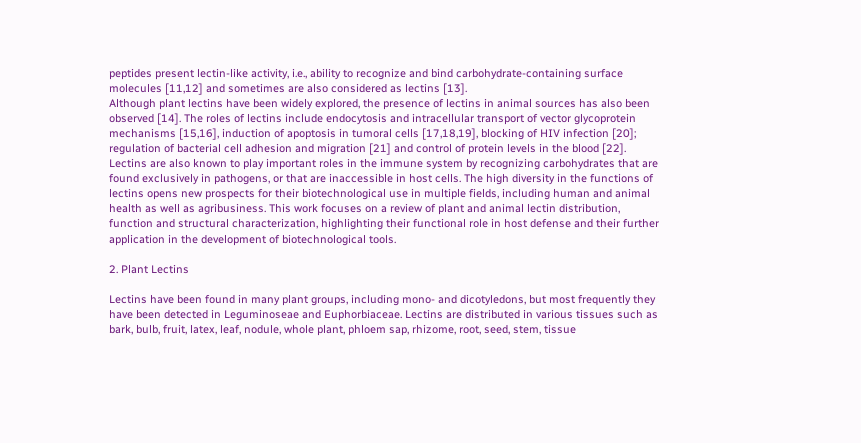peptides present lectin-like activity, i.e., ability to recognize and bind carbohydrate-containing surface molecules [11,12] and sometimes are also considered as lectins [13].
Although plant lectins have been widely explored, the presence of lectins in animal sources has also been observed [14]. The roles of lectins include endocytosis and intracellular transport of vector glycoprotein mechanisms [15,16], induction of apoptosis in tumoral cells [17,18,19], blocking of HIV infection [20]; regulation of bacterial cell adhesion and migration [21] and control of protein levels in the blood [22]. Lectins are also known to play important roles in the immune system by recognizing carbohydrates that are found exclusively in pathogens, or that are inaccessible in host cells. The high diversity in the functions of lectins opens new prospects for their biotechnological use in multiple fields, including human and animal health as well as agribusiness. This work focuses on a review of plant and animal lectin distribution, function and structural characterization, highlighting their functional role in host defense and their further application in the development of biotechnological tools.

2. Plant Lectins

Lectins have been found in many plant groups, including mono- and dicotyledons, but most frequently they have been detected in Leguminoseae and Euphorbiaceae. Lectins are distributed in various tissues such as bark, bulb, fruit, latex, leaf, nodule, whole plant, phloem sap, rhizome, root, seed, stem, tissue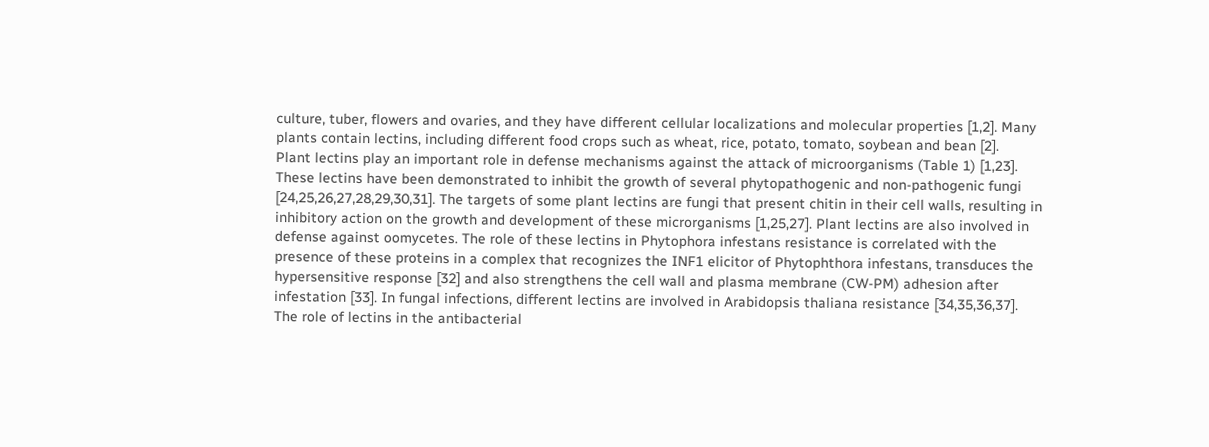culture, tuber, flowers and ovaries, and they have different cellular localizations and molecular properties [1,2]. Many plants contain lectins, including different food crops such as wheat, rice, potato, tomato, soybean and bean [2].
Plant lectins play an important role in defense mechanisms against the attack of microorganisms (Table 1) [1,23]. These lectins have been demonstrated to inhibit the growth of several phytopathogenic and non-pathogenic fungi [24,25,26,27,28,29,30,31]. The targets of some plant lectins are fungi that present chitin in their cell walls, resulting in inhibitory action on the growth and development of these microrganisms [1,25,27]. Plant lectins are also involved in defense against oomycetes. The role of these lectins in Phytophora infestans resistance is correlated with the presence of these proteins in a complex that recognizes the INF1 elicitor of Phytophthora infestans, transduces the hypersensitive response [32] and also strengthens the cell wall and plasma membrane (CW-PM) adhesion after infestation [33]. In fungal infections, different lectins are involved in Arabidopsis thaliana resistance [34,35,36,37]. The role of lectins in the antibacterial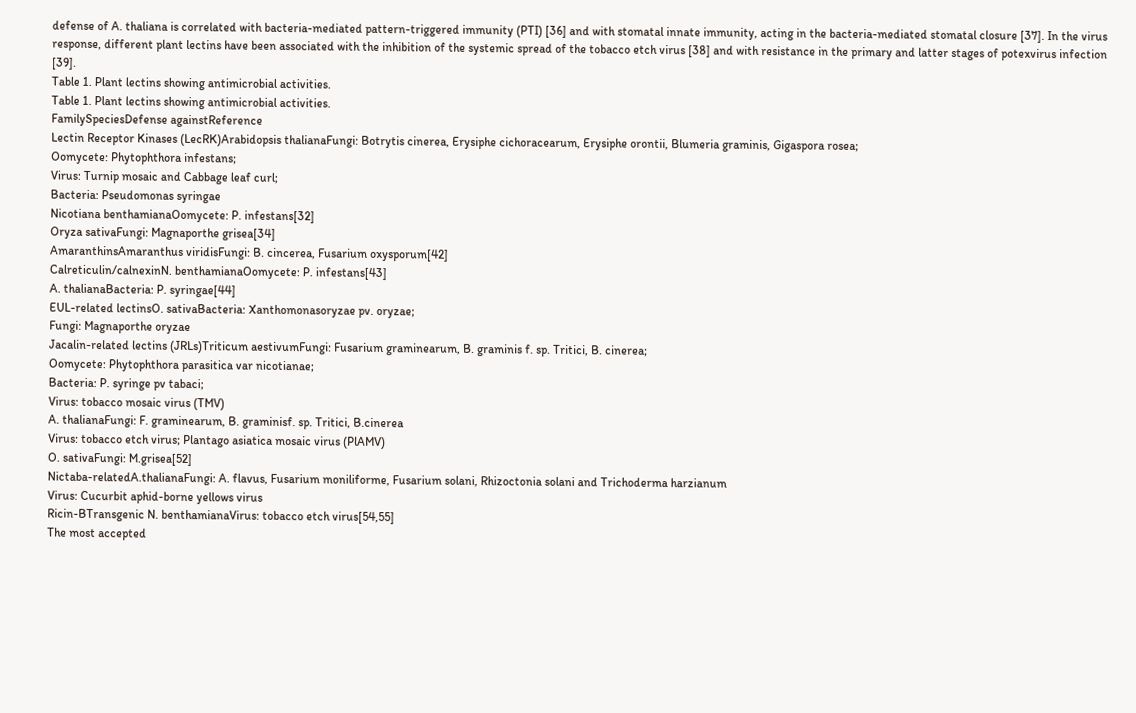defense of A. thaliana is correlated with bacteria-mediated pattern-triggered immunity (PTI) [36] and with stomatal innate immunity, acting in the bacteria-mediated stomatal closure [37]. In the virus response, different plant lectins have been associated with the inhibition of the systemic spread of the tobacco etch virus [38] and with resistance in the primary and latter stages of potexvirus infection [39].
Table 1. Plant lectins showing antimicrobial activities.
Table 1. Plant lectins showing antimicrobial activities.
FamilySpeciesDefense againstReference
Lectin Receptor Kinases (LecRK)Arabidopsis thalianaFungi: Botrytis cinerea, Erysiphe cichoracearum, Erysiphe orontii, Blumeria graminis, Gigaspora rosea;
Oomycete: Phytophthora infestans;
Virus: Turnip mosaic and Cabbage leaf curl;
Bacteria: Pseudomonas syringae
Nicotiana benthamianaOomycete: P. infestans[32]
Oryza sativaFungi: Magnaporthe grisea[34]
AmaranthinsAmaranthus viridisFungi: B. cincerea, Fusarium oxysporum[42]
Calreticulin/calnexinN. benthamianaOomycete: P. infestans[43]
A. thalianaBacteria: P. syringae[44]
EUL-related lectinsO. sativaBacteria: Xanthomonasoryzae pv. oryzae;
Fungi: Magnaporthe oryzae
Jacalin-related lectins (JRLs)Triticum aestivumFungi: Fusarium graminearum, B. graminis f. sp. Tritici, B. cinerea;
Oomycete: Phytophthora parasitica var nicotianae;
Bacteria: P. syringe pv tabaci;
Virus: tobacco mosaic virus (TMV)
A. thalianaFungi: F. graminearum, B. graminisf. sp. Tritici, B.cinerea
Virus: tobacco etch virus; Plantago asiatica mosaic virus (PlAMV)
O. sativaFungi: M.grisea[52]
Nictaba-relatedA.thalianaFungi: A. flavus, Fusarium moniliforme, Fusarium solani, Rhizoctonia solani and Trichoderma harzianum
Virus: Cucurbit aphid-borne yellows virus
Ricin-BTransgenic N. benthamianaVirus: tobacco etch virus[54,55]
The most accepted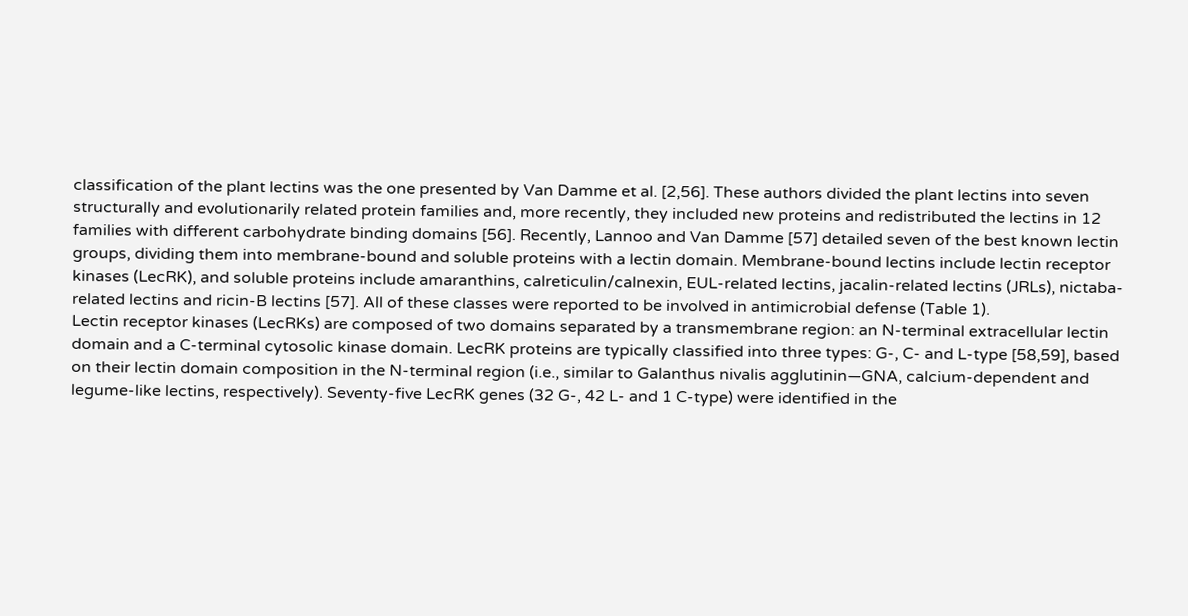classification of the plant lectins was the one presented by Van Damme et al. [2,56]. These authors divided the plant lectins into seven structurally and evolutionarily related protein families and, more recently, they included new proteins and redistributed the lectins in 12 families with different carbohydrate binding domains [56]. Recently, Lannoo and Van Damme [57] detailed seven of the best known lectin groups, dividing them into membrane-bound and soluble proteins with a lectin domain. Membrane-bound lectins include lectin receptor kinases (LecRK), and soluble proteins include amaranthins, calreticulin/calnexin, EUL-related lectins, jacalin-related lectins (JRLs), nictaba-related lectins and ricin-B lectins [57]. All of these classes were reported to be involved in antimicrobial defense (Table 1).
Lectin receptor kinases (LecRKs) are composed of two domains separated by a transmembrane region: an N-terminal extracellular lectin domain and a C-terminal cytosolic kinase domain. LecRK proteins are typically classified into three types: G-, C- and L-type [58,59], based on their lectin domain composition in the N-terminal region (i.e., similar to Galanthus nivalis agglutinin—GNA, calcium-dependent and legume-like lectins, respectively). Seventy-five LecRK genes (32 G-, 42 L- and 1 C-type) were identified in the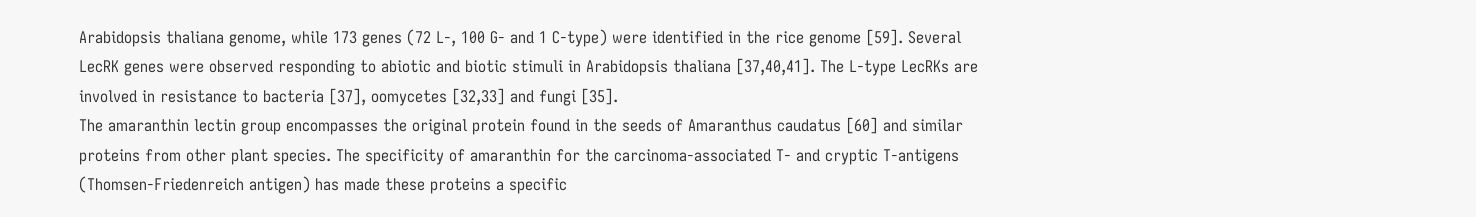Arabidopsis thaliana genome, while 173 genes (72 L-, 100 G- and 1 C-type) were identified in the rice genome [59]. Several LecRK genes were observed responding to abiotic and biotic stimuli in Arabidopsis thaliana [37,40,41]. The L-type LecRKs are involved in resistance to bacteria [37], oomycetes [32,33] and fungi [35].
The amaranthin lectin group encompasses the original protein found in the seeds of Amaranthus caudatus [60] and similar proteins from other plant species. The specificity of amaranthin for the carcinoma-associated T- and cryptic T-antigens (Thomsen-Friedenreich antigen) has made these proteins a specific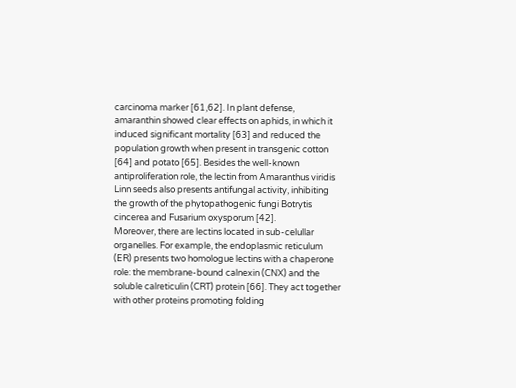carcinoma marker [61,62]. In plant defense, amaranthin showed clear effects on aphids, in which it induced significant mortality [63] and reduced the population growth when present in transgenic cotton [64] and potato [65]. Besides the well-known antiproliferation role, the lectin from Amaranthus viridis Linn seeds also presents antifungal activity, inhibiting the growth of the phytopathogenic fungi Botrytis cincerea and Fusarium oxysporum [42].
Moreover, there are lectins located in sub-celullar organelles. For example, the endoplasmic reticulum (ER) presents two homologue lectins with a chaperone role: the membrane-bound calnexin (CNX) and the soluble calreticulin (CRT) protein [66]. They act together with other proteins promoting folding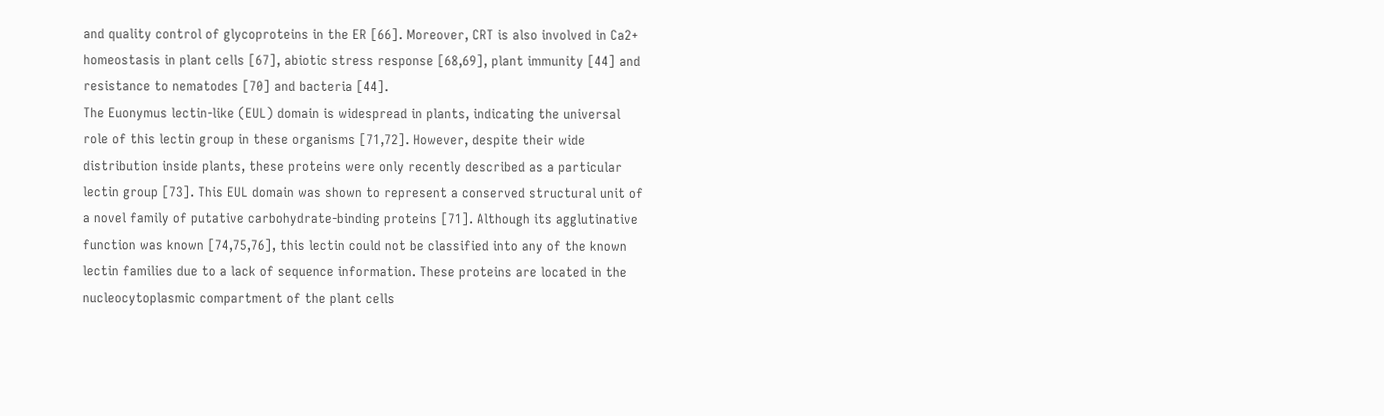and quality control of glycoproteins in the ER [66]. Moreover, CRT is also involved in Ca2+ homeostasis in plant cells [67], abiotic stress response [68,69], plant immunity [44] and resistance to nematodes [70] and bacteria [44].
The Euonymus lectin-like (EUL) domain is widespread in plants, indicating the universal role of this lectin group in these organisms [71,72]. However, despite their wide distribution inside plants, these proteins were only recently described as a particular lectin group [73]. This EUL domain was shown to represent a conserved structural unit of a novel family of putative carbohydrate-binding proteins [71]. Although its agglutinative function was known [74,75,76], this lectin could not be classified into any of the known lectin families due to a lack of sequence information. These proteins are located in the nucleocytoplasmic compartment of the plant cells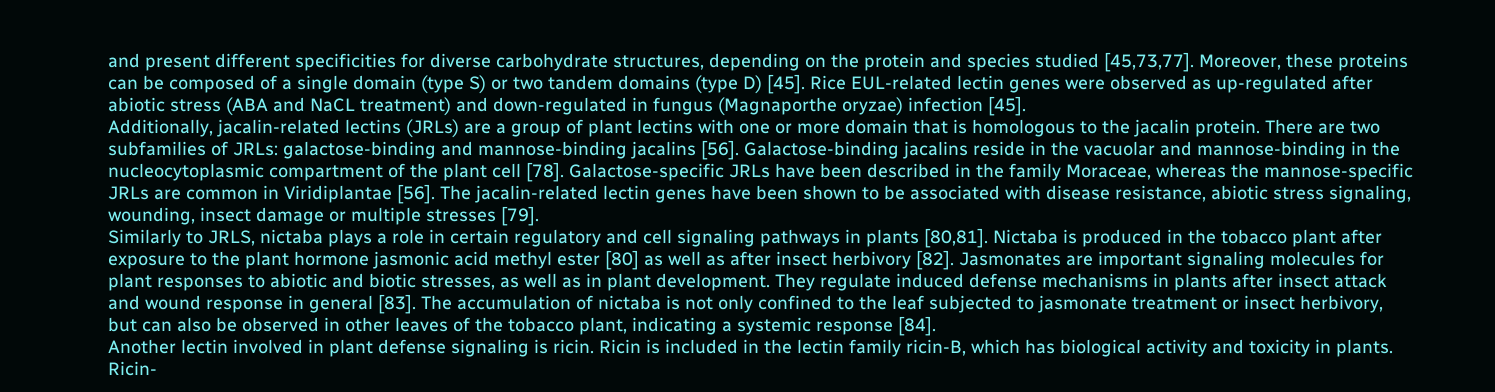and present different specificities for diverse carbohydrate structures, depending on the protein and species studied [45,73,77]. Moreover, these proteins can be composed of a single domain (type S) or two tandem domains (type D) [45]. Rice EUL-related lectin genes were observed as up-regulated after abiotic stress (ABA and NaCL treatment) and down-regulated in fungus (Magnaporthe oryzae) infection [45].
Additionally, jacalin-related lectins (JRLs) are a group of plant lectins with one or more domain that is homologous to the jacalin protein. There are two subfamilies of JRLs: galactose-binding and mannose-binding jacalins [56]. Galactose-binding jacalins reside in the vacuolar and mannose-binding in the nucleocytoplasmic compartment of the plant cell [78]. Galactose-specific JRLs have been described in the family Moraceae, whereas the mannose-specific JRLs are common in Viridiplantae [56]. The jacalin-related lectin genes have been shown to be associated with disease resistance, abiotic stress signaling, wounding, insect damage or multiple stresses [79].
Similarly to JRLS, nictaba plays a role in certain regulatory and cell signaling pathways in plants [80,81]. Nictaba is produced in the tobacco plant after exposure to the plant hormone jasmonic acid methyl ester [80] as well as after insect herbivory [82]. Jasmonates are important signaling molecules for plant responses to abiotic and biotic stresses, as well as in plant development. They regulate induced defense mechanisms in plants after insect attack and wound response in general [83]. The accumulation of nictaba is not only confined to the leaf subjected to jasmonate treatment or insect herbivory, but can also be observed in other leaves of the tobacco plant, indicating a systemic response [84].
Another lectin involved in plant defense signaling is ricin. Ricin is included in the lectin family ricin-B, which has biological activity and toxicity in plants. Ricin-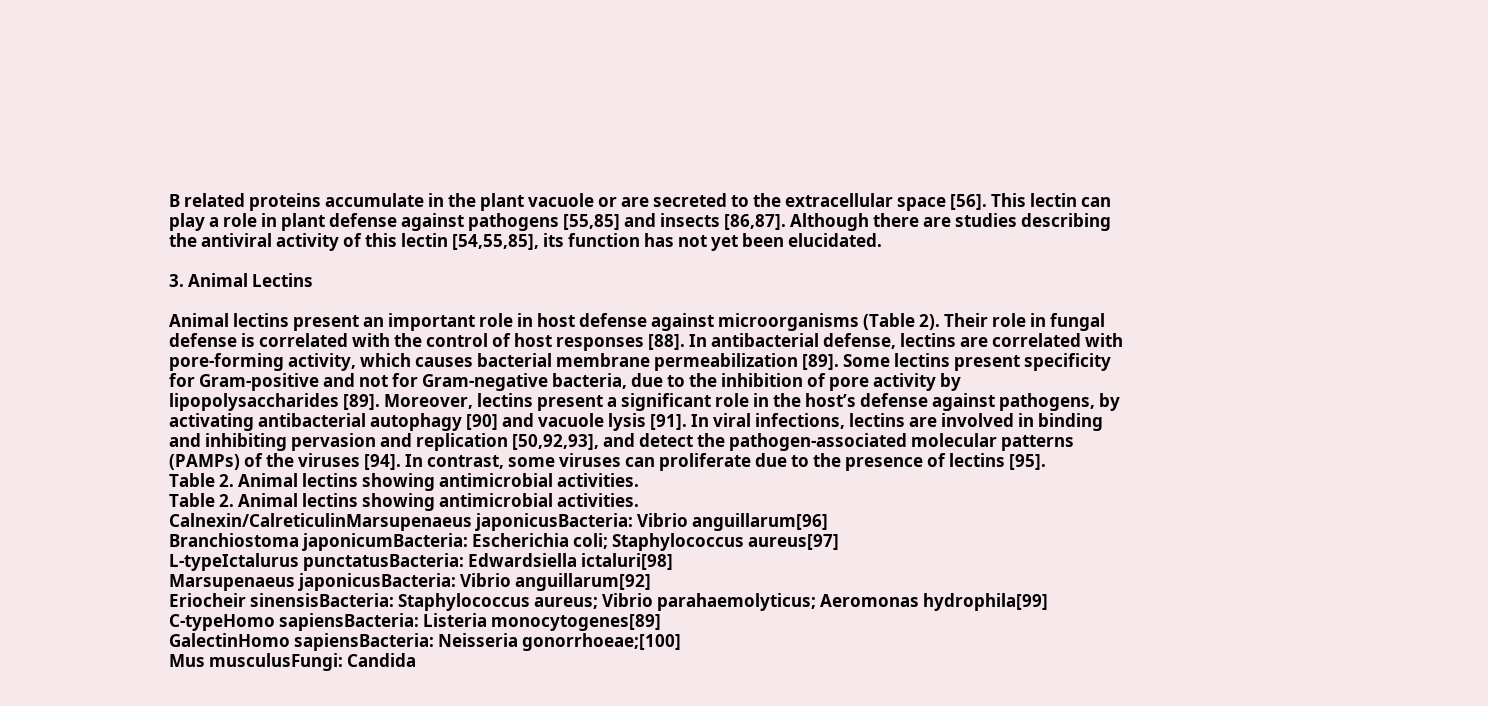B related proteins accumulate in the plant vacuole or are secreted to the extracellular space [56]. This lectin can play a role in plant defense against pathogens [55,85] and insects [86,87]. Although there are studies describing the antiviral activity of this lectin [54,55,85], its function has not yet been elucidated.

3. Animal Lectins

Animal lectins present an important role in host defense against microorganisms (Table 2). Their role in fungal defense is correlated with the control of host responses [88]. In antibacterial defense, lectins are correlated with pore-forming activity, which causes bacterial membrane permeabilization [89]. Some lectins present specificity for Gram-positive and not for Gram-negative bacteria, due to the inhibition of pore activity by lipopolysaccharides [89]. Moreover, lectins present a significant role in the host’s defense against pathogens, by activating antibacterial autophagy [90] and vacuole lysis [91]. In viral infections, lectins are involved in binding and inhibiting pervasion and replication [50,92,93], and detect the pathogen-associated molecular patterns (PAMPs) of the viruses [94]. In contrast, some viruses can proliferate due to the presence of lectins [95].
Table 2. Animal lectins showing antimicrobial activities.
Table 2. Animal lectins showing antimicrobial activities.
Calnexin/CalreticulinMarsupenaeus japonicusBacteria: Vibrio anguillarum[96]
Branchiostoma japonicumBacteria: Escherichia coli; Staphylococcus aureus[97]
L-typeIctalurus punctatusBacteria: Edwardsiella ictaluri[98]
Marsupenaeus japonicusBacteria: Vibrio anguillarum[92]
Eriocheir sinensisBacteria: Staphylococcus aureus; Vibrio parahaemolyticus; Aeromonas hydrophila[99]
C-typeHomo sapiensBacteria: Listeria monocytogenes[89]
GalectinHomo sapiensBacteria: Neisseria gonorrhoeae;[100]
Mus musculusFungi: Candida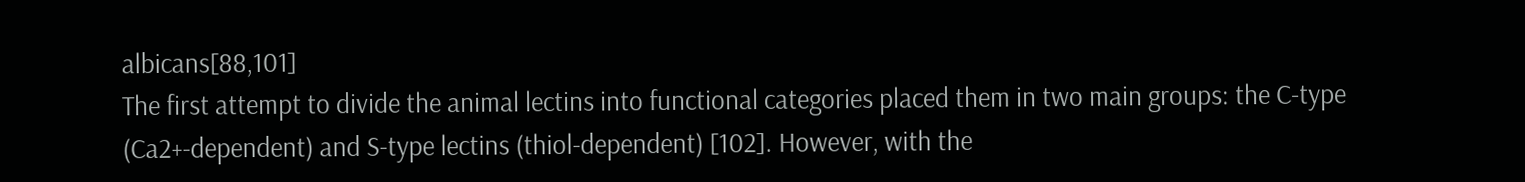albicans[88,101]
The first attempt to divide the animal lectins into functional categories placed them in two main groups: the C-type (Ca2+-dependent) and S-type lectins (thiol-dependent) [102]. However, with the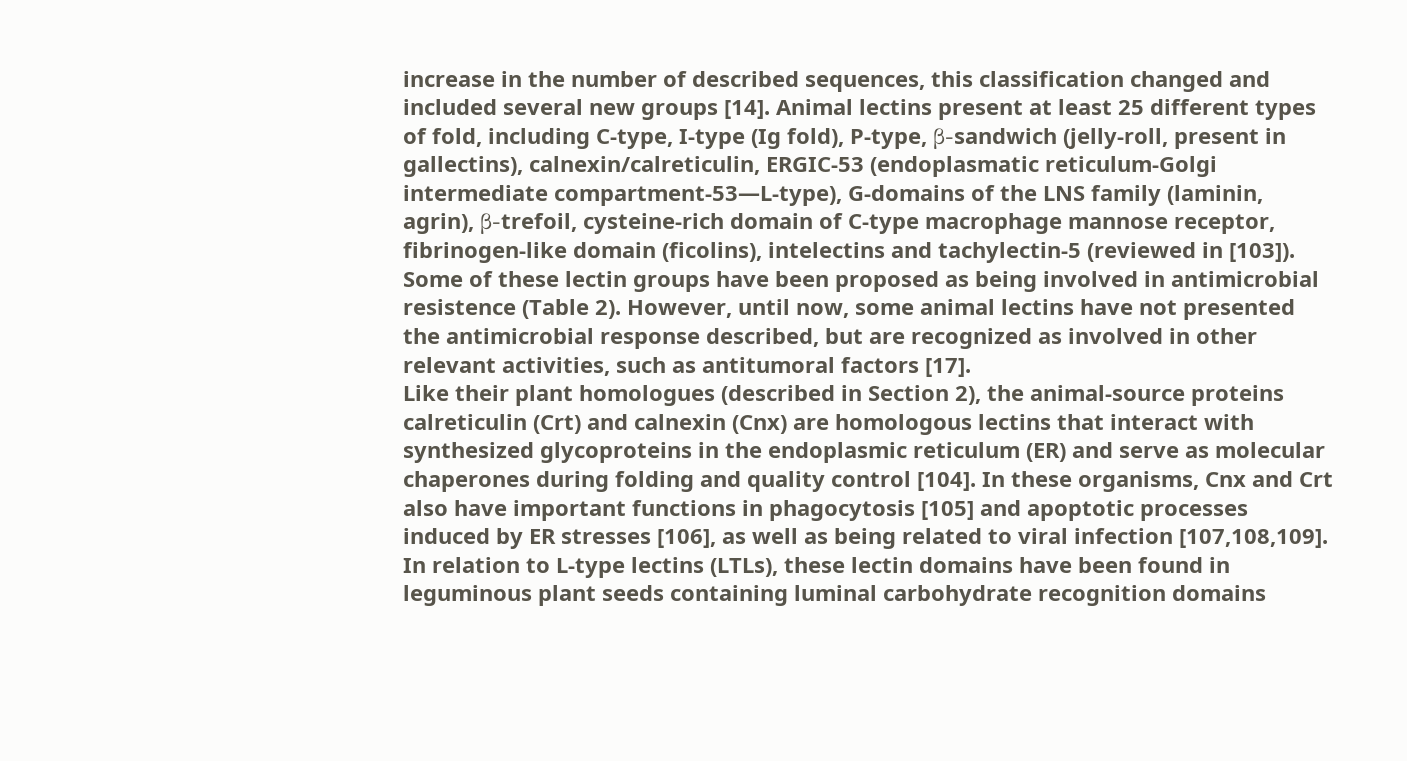increase in the number of described sequences, this classification changed and included several new groups [14]. Animal lectins present at least 25 different types of fold, including C-type, I-type (Ig fold), P-type, β-sandwich (jelly-roll, present in gallectins), calnexin/calreticulin, ERGIC-53 (endoplasmatic reticulum-Golgi intermediate compartment-53—L-type), G-domains of the LNS family (laminin, agrin), β-trefoil, cysteine-rich domain of C-type macrophage mannose receptor, fibrinogen-like domain (ficolins), intelectins and tachylectin-5 (reviewed in [103]). Some of these lectin groups have been proposed as being involved in antimicrobial resistence (Table 2). However, until now, some animal lectins have not presented the antimicrobial response described, but are recognized as involved in other relevant activities, such as antitumoral factors [17].
Like their plant homologues (described in Section 2), the animal-source proteins calreticulin (Crt) and calnexin (Cnx) are homologous lectins that interact with synthesized glycoproteins in the endoplasmic reticulum (ER) and serve as molecular chaperones during folding and quality control [104]. In these organisms, Cnx and Crt also have important functions in phagocytosis [105] and apoptotic processes induced by ER stresses [106], as well as being related to viral infection [107,108,109].
In relation to L-type lectins (LTLs), these lectin domains have been found in leguminous plant seeds containing luminal carbohydrate recognition domains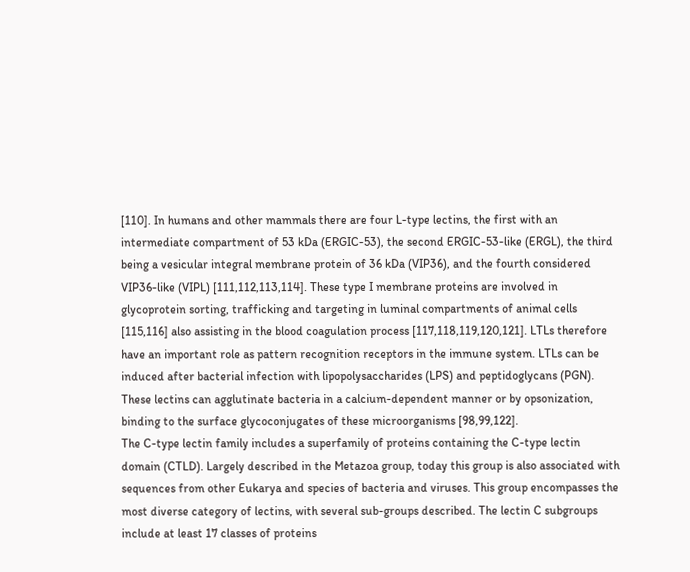[110]. In humans and other mammals there are four L-type lectins, the first with an intermediate compartment of 53 kDa (ERGIC-53), the second ERGIC-53-like (ERGL), the third being a vesicular integral membrane protein of 36 kDa (VIP36), and the fourth considered VIP36-like (VIPL) [111,112,113,114]. These type I membrane proteins are involved in glycoprotein sorting, trafficking and targeting in luminal compartments of animal cells [115,116] also assisting in the blood coagulation process [117,118,119,120,121]. LTLs therefore have an important role as pattern recognition receptors in the immune system. LTLs can be induced after bacterial infection with lipopolysaccharides (LPS) and peptidoglycans (PGN). These lectins can agglutinate bacteria in a calcium-dependent manner or by opsonization, binding to the surface glycoconjugates of these microorganisms [98,99,122].
The C-type lectin family includes a superfamily of proteins containing the C-type lectin domain (CTLD). Largely described in the Metazoa group, today this group is also associated with sequences from other Eukarya and species of bacteria and viruses. This group encompasses the most diverse category of lectins, with several sub-groups described. The lectin C subgroups include at least 17 classes of proteins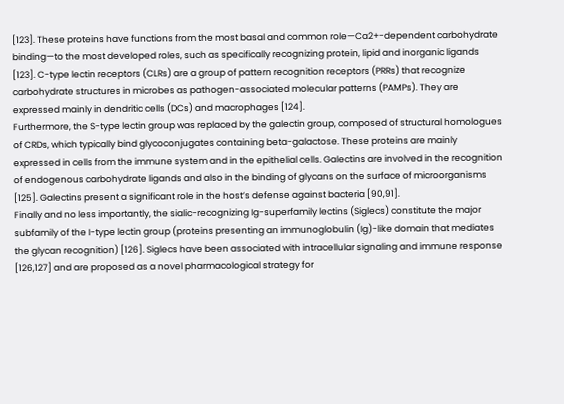[123]. These proteins have functions from the most basal and common role—Ca2+-dependent carbohydrate binding—to the most developed roles, such as specifically recognizing protein, lipid and inorganic ligands [123]. C-type lectin receptors (CLRs) are a group of pattern recognition receptors (PRRs) that recognize carbohydrate structures in microbes as pathogen-associated molecular patterns (PAMPs). They are expressed mainly in dendritic cells (DCs) and macrophages [124].
Furthermore, the S-type lectin group was replaced by the galectin group, composed of structural homologues of CRDs, which typically bind glycoconjugates containing beta-galactose. These proteins are mainly expressed in cells from the immune system and in the epithelial cells. Galectins are involved in the recognition of endogenous carbohydrate ligands and also in the binding of glycans on the surface of microorganisms [125]. Galectins present a significant role in the host’s defense against bacteria [90,91].
Finally and no less importantly, the sialic-recognizing Ig-superfamily lectins (Siglecs) constitute the major subfamily of the I-type lectin group (proteins presenting an immunoglobulin (Ig)-like domain that mediates the glycan recognition) [126]. Siglecs have been associated with intracellular signaling and immune response [126,127] and are proposed as a novel pharmacological strategy for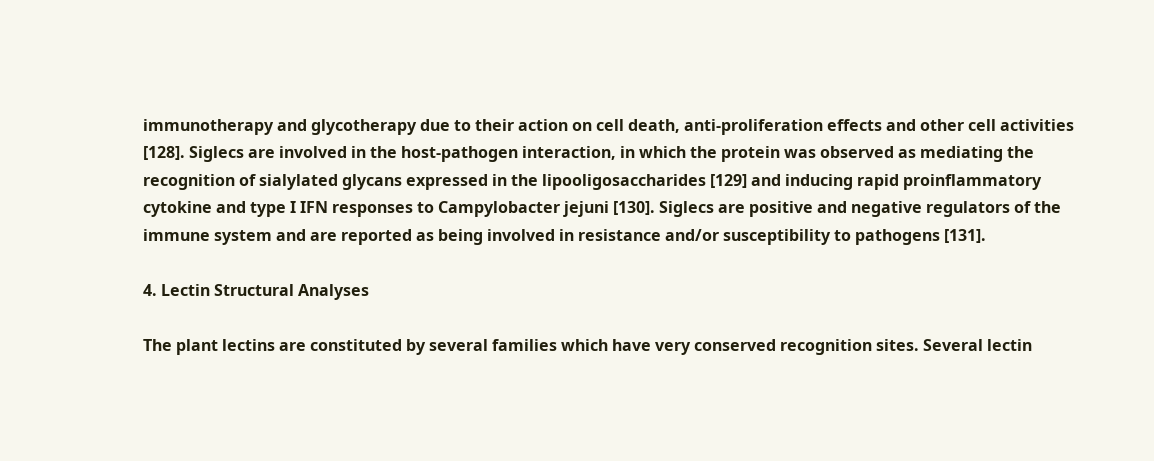immunotherapy and glycotherapy due to their action on cell death, anti-proliferation effects and other cell activities [128]. Siglecs are involved in the host-pathogen interaction, in which the protein was observed as mediating the recognition of sialylated glycans expressed in the lipooligosaccharides [129] and inducing rapid proinflammatory cytokine and type I IFN responses to Campylobacter jejuni [130]. Siglecs are positive and negative regulators of the immune system and are reported as being involved in resistance and/or susceptibility to pathogens [131].

4. Lectin Structural Analyses

The plant lectins are constituted by several families which have very conserved recognition sites. Several lectin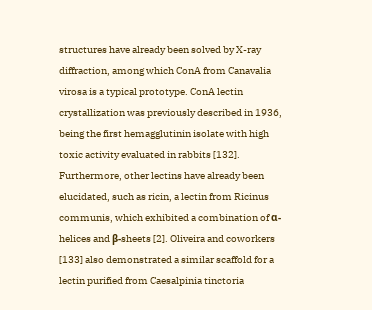structures have already been solved by X-ray diffraction, among which ConA from Canavalia virosa is a typical prototype. ConA lectin crystallization was previously described in 1936, being the first hemagglutinin isolate with high toxic activity evaluated in rabbits [132]. Furthermore, other lectins have already been elucidated, such as ricin, a lectin from Ricinus communis, which exhibited a combination of α-helices and β-sheets [2]. Oliveira and coworkers [133] also demonstrated a similar scaffold for a lectin purified from Caesalpinia tinctoria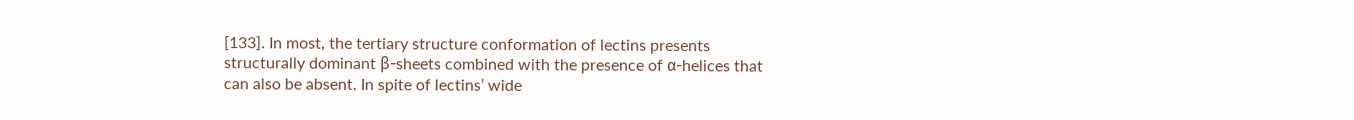[133]. In most, the tertiary structure conformation of lectins presents structurally dominant β-sheets combined with the presence of α-helices that can also be absent. In spite of lectins’ wide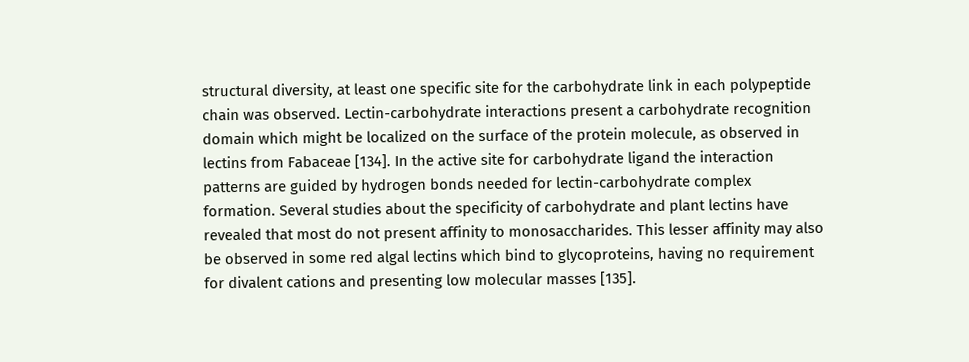structural diversity, at least one specific site for the carbohydrate link in each polypeptide chain was observed. Lectin-carbohydrate interactions present a carbohydrate recognition domain which might be localized on the surface of the protein molecule, as observed in lectins from Fabaceae [134]. In the active site for carbohydrate ligand the interaction patterns are guided by hydrogen bonds needed for lectin-carbohydrate complex formation. Several studies about the specificity of carbohydrate and plant lectins have revealed that most do not present affinity to monosaccharides. This lesser affinity may also be observed in some red algal lectins which bind to glycoproteins, having no requirement for divalent cations and presenting low molecular masses [135].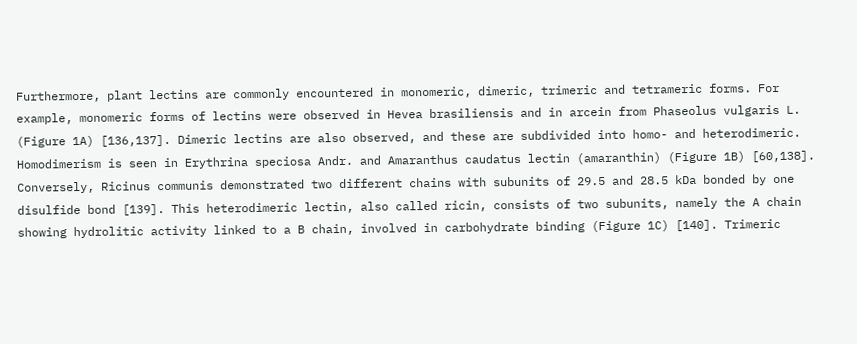Furthermore, plant lectins are commonly encountered in monomeric, dimeric, trimeric and tetrameric forms. For example, monomeric forms of lectins were observed in Hevea brasiliensis and in arcein from Phaseolus vulgaris L. (Figure 1A) [136,137]. Dimeric lectins are also observed, and these are subdivided into homo- and heterodimeric. Homodimerism is seen in Erythrina speciosa Andr. and Amaranthus caudatus lectin (amaranthin) (Figure 1B) [60,138]. Conversely, Ricinus communis demonstrated two different chains with subunits of 29.5 and 28.5 kDa bonded by one disulfide bond [139]. This heterodimeric lectin, also called ricin, consists of two subunits, namely the A chain showing hydrolitic activity linked to a B chain, involved in carbohydrate binding (Figure 1C) [140]. Trimeric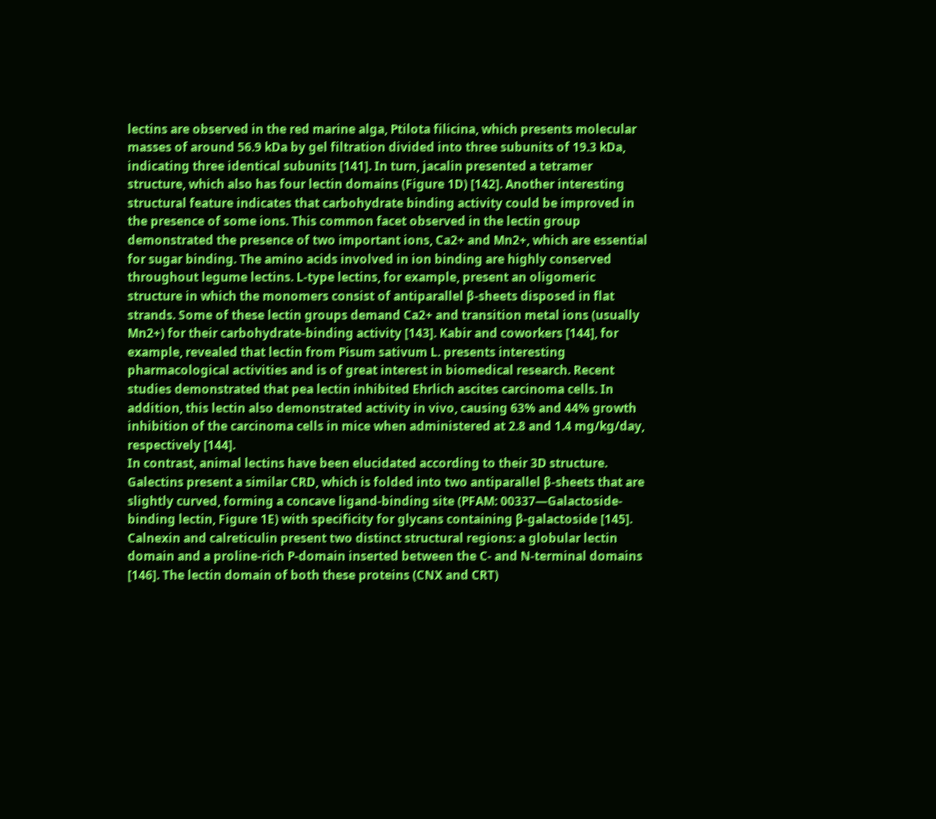lectins are observed in the red marine alga, Ptilota filicina, which presents molecular masses of around 56.9 kDa by gel filtration divided into three subunits of 19.3 kDa, indicating three identical subunits [141]. In turn, jacalin presented a tetramer structure, which also has four lectin domains (Figure 1D) [142]. Another interesting structural feature indicates that carbohydrate binding activity could be improved in the presence of some ions. This common facet observed in the lectin group demonstrated the presence of two important ions, Ca2+ and Mn2+, which are essential for sugar binding. The amino acids involved in ion binding are highly conserved throughout legume lectins. L-type lectins, for example, present an oligomeric structure in which the monomers consist of antiparallel β-sheets disposed in flat strands. Some of these lectin groups demand Ca2+ and transition metal ions (usually Mn2+) for their carbohydrate-binding activity [143]. Kabir and coworkers [144], for example, revealed that lectin from Pisum sativum L. presents interesting pharmacological activities and is of great interest in biomedical research. Recent studies demonstrated that pea lectin inhibited Ehrlich ascites carcinoma cells. In addition, this lectin also demonstrated activity in vivo, causing 63% and 44% growth inhibition of the carcinoma cells in mice when administered at 2.8 and 1.4 mg/kg/day, respectively [144].
In contrast, animal lectins have been elucidated according to their 3D structure. Galectins present a similar CRD, which is folded into two antiparallel β-sheets that are slightly curved, forming a concave ligand-binding site (PFAM: 00337—Galactoside-binding lectin, Figure 1E) with specificity for glycans containing β-galactoside [145]. Calnexin and calreticulin present two distinct structural regions: a globular lectin domain and a proline-rich P-domain inserted between the C- and N-terminal domains [146]. The lectin domain of both these proteins (CNX and CRT)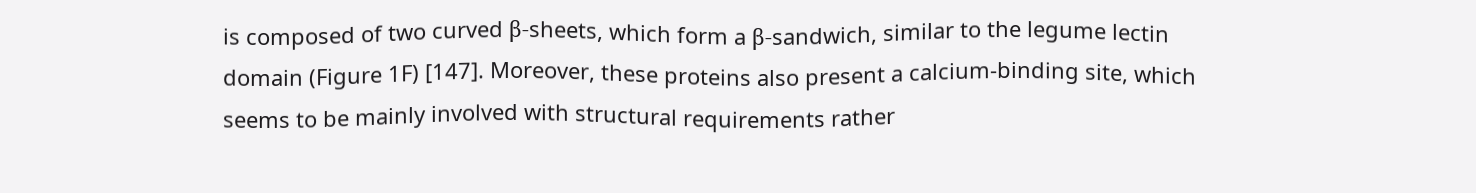is composed of two curved β-sheets, which form a β-sandwich, similar to the legume lectin domain (Figure 1F) [147]. Moreover, these proteins also present a calcium-binding site, which seems to be mainly involved with structural requirements rather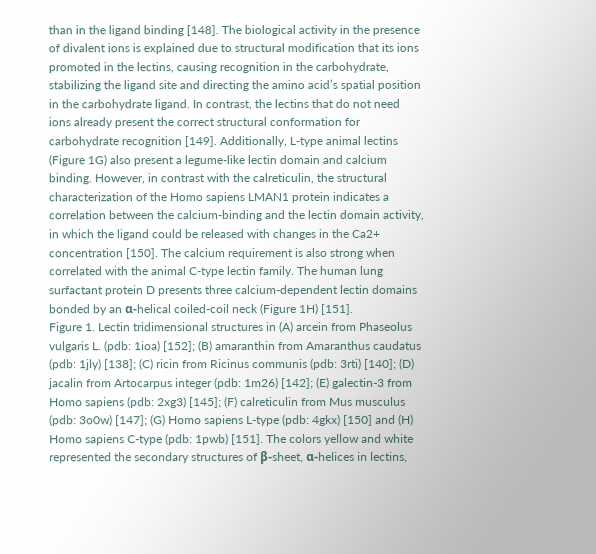than in the ligand binding [148]. The biological activity in the presence of divalent ions is explained due to structural modification that its ions promoted in the lectins, causing recognition in the carbohydrate, stabilizing the ligand site and directing the amino acid’s spatial position in the carbohydrate ligand. In contrast, the lectins that do not need ions already present the correct structural conformation for carbohydrate recognition [149]. Additionally, L-type animal lectins (Figure 1G) also present a legume-like lectin domain and calcium binding. However, in contrast with the calreticulin, the structural characterization of the Homo sapiens LMAN1 protein indicates a correlation between the calcium-binding and the lectin domain activity, in which the ligand could be released with changes in the Ca2+ concentration [150]. The calcium requirement is also strong when correlated with the animal C-type lectin family. The human lung surfactant protein D presents three calcium-dependent lectin domains bonded by an α-helical coiled-coil neck (Figure 1H) [151].
Figure 1. Lectin tridimensional structures in (A) arcein from Phaseolus vulgaris L. (pdb: 1ioa) [152]; (B) amaranthin from Amaranthus caudatus (pdb: 1jly) [138]; (C) ricin from Ricinus communis (pdb: 3rti) [140]; (D) jacalin from Artocarpus integer (pdb: 1m26) [142]; (E) galectin-3 from Homo sapiens (pdb: 2xg3) [145]; (F) calreticulin from Mus musculus (pdb: 3o0w) [147]; (G) Homo sapiens L-type (pdb: 4gkx) [150] and (H) Homo sapiens C-type (pdb: 1pwb) [151]. The colors yellow and white represented the secondary structures of β-sheet, α-helices in lectins,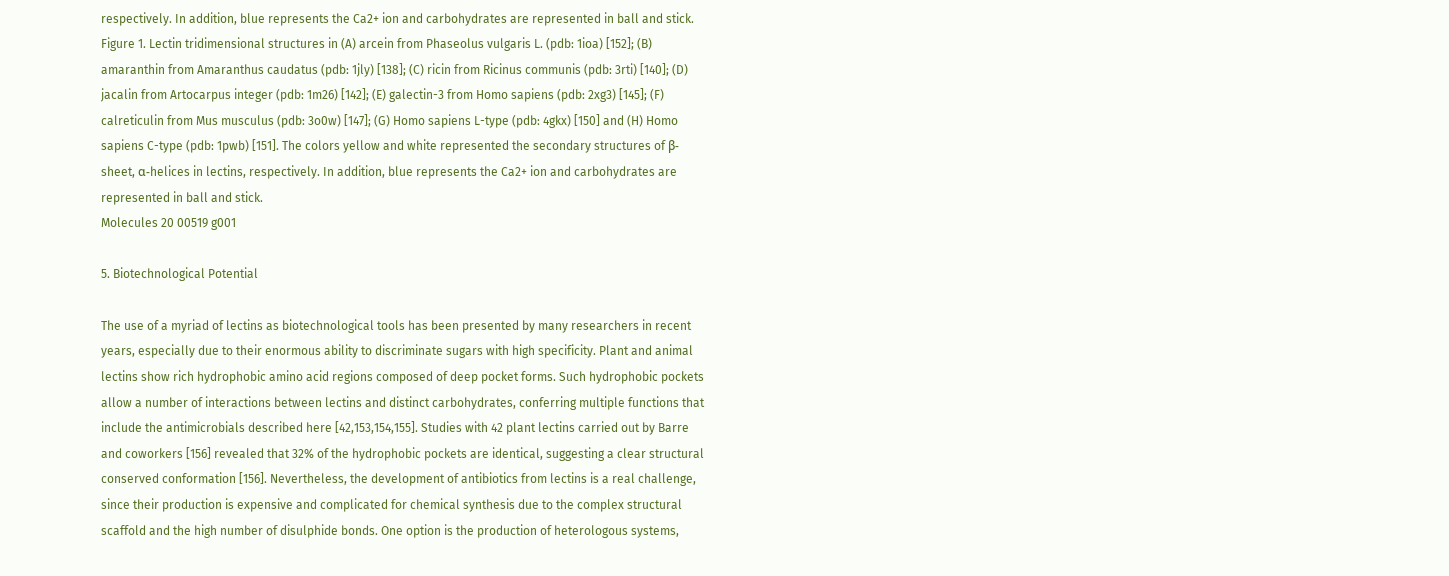respectively. In addition, blue represents the Ca2+ ion and carbohydrates are represented in ball and stick.
Figure 1. Lectin tridimensional structures in (A) arcein from Phaseolus vulgaris L. (pdb: 1ioa) [152]; (B) amaranthin from Amaranthus caudatus (pdb: 1jly) [138]; (C) ricin from Ricinus communis (pdb: 3rti) [140]; (D) jacalin from Artocarpus integer (pdb: 1m26) [142]; (E) galectin-3 from Homo sapiens (pdb: 2xg3) [145]; (F) calreticulin from Mus musculus (pdb: 3o0w) [147]; (G) Homo sapiens L-type (pdb: 4gkx) [150] and (H) Homo sapiens C-type (pdb: 1pwb) [151]. The colors yellow and white represented the secondary structures of β-sheet, α-helices in lectins, respectively. In addition, blue represents the Ca2+ ion and carbohydrates are represented in ball and stick.
Molecules 20 00519 g001

5. Biotechnological Potential

The use of a myriad of lectins as biotechnological tools has been presented by many researchers in recent years, especially due to their enormous ability to discriminate sugars with high specificity. Plant and animal lectins show rich hydrophobic amino acid regions composed of deep pocket forms. Such hydrophobic pockets allow a number of interactions between lectins and distinct carbohydrates, conferring multiple functions that include the antimicrobials described here [42,153,154,155]. Studies with 42 plant lectins carried out by Barre and coworkers [156] revealed that 32% of the hydrophobic pockets are identical, suggesting a clear structural conserved conformation [156]. Nevertheless, the development of antibiotics from lectins is a real challenge, since their production is expensive and complicated for chemical synthesis due to the complex structural scaffold and the high number of disulphide bonds. One option is the production of heterologous systems,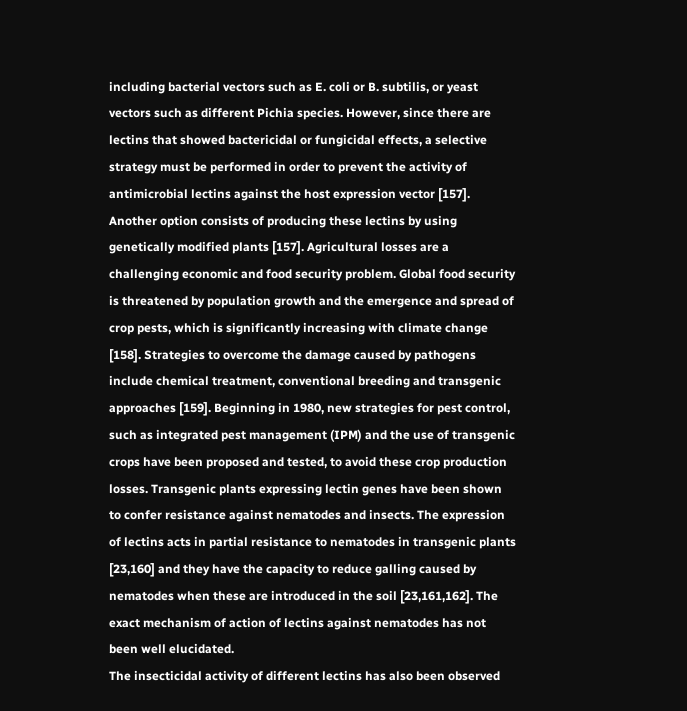including bacterial vectors such as E. coli or B. subtilis, or yeast vectors such as different Pichia species. However, since there are lectins that showed bactericidal or fungicidal effects, a selective strategy must be performed in order to prevent the activity of antimicrobial lectins against the host expression vector [157].
Another option consists of producing these lectins by using genetically modified plants [157]. Agricultural losses are a challenging economic and food security problem. Global food security is threatened by population growth and the emergence and spread of crop pests, which is significantly increasing with climate change [158]. Strategies to overcome the damage caused by pathogens include chemical treatment, conventional breeding and transgenic approaches [159]. Beginning in 1980, new strategies for pest control, such as integrated pest management (IPM) and the use of transgenic crops have been proposed and tested, to avoid these crop production losses. Transgenic plants expressing lectin genes have been shown to confer resistance against nematodes and insects. The expression of lectins acts in partial resistance to nematodes in transgenic plants [23,160] and they have the capacity to reduce galling caused by nematodes when these are introduced in the soil [23,161,162]. The exact mechanism of action of lectins against nematodes has not been well elucidated.
The insecticidal activity of different lectins has also been observed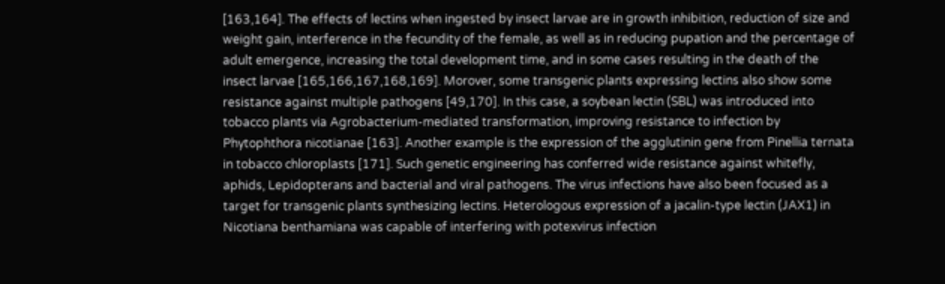[163,164]. The effects of lectins when ingested by insect larvae are in growth inhibition, reduction of size and weight gain, interference in the fecundity of the female, as well as in reducing pupation and the percentage of adult emergence, increasing the total development time, and in some cases resulting in the death of the insect larvae [165,166,167,168,169]. Morover, some transgenic plants expressing lectins also show some resistance against multiple pathogens [49,170]. In this case, a soybean lectin (SBL) was introduced into tobacco plants via Agrobacterium-mediated transformation, improving resistance to infection by Phytophthora nicotianae [163]. Another example is the expression of the agglutinin gene from Pinellia ternata in tobacco chloroplasts [171]. Such genetic engineering has conferred wide resistance against whitefly, aphids, Lepidopterans and bacterial and viral pathogens. The virus infections have also been focused as a target for transgenic plants synthesizing lectins. Heterologous expression of a jacalin-type lectin (JAX1) in Nicotiana benthamiana was capable of interfering with potexvirus infection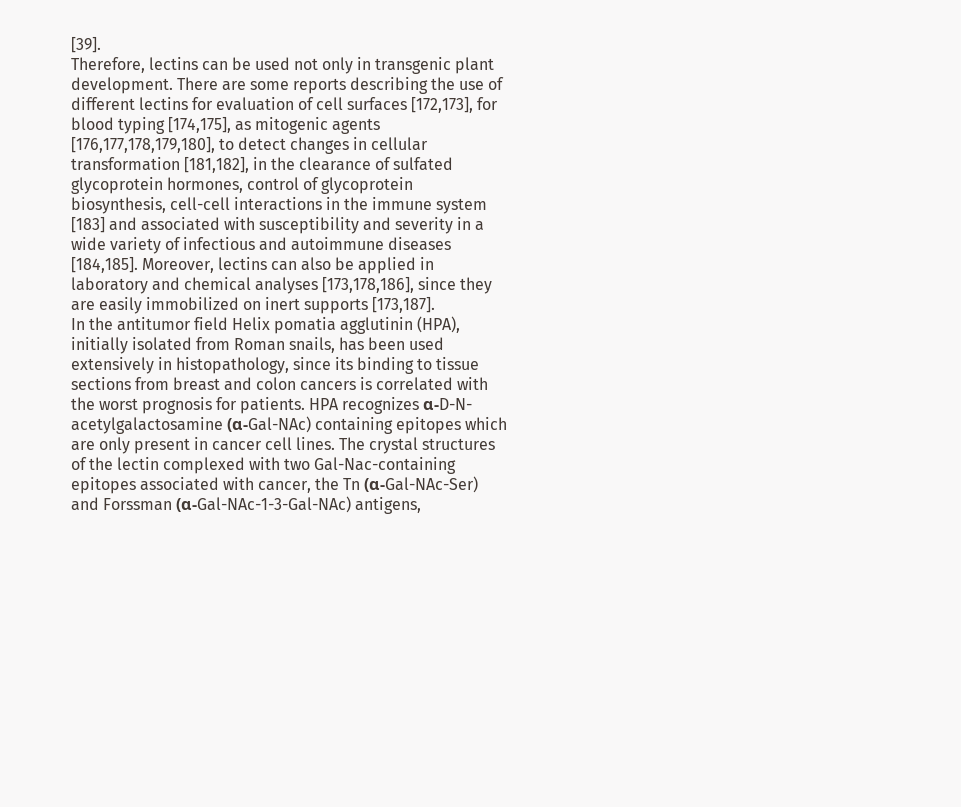[39].
Therefore, lectins can be used not only in transgenic plant development. There are some reports describing the use of different lectins for evaluation of cell surfaces [172,173], for blood typing [174,175], as mitogenic agents [176,177,178,179,180], to detect changes in cellular transformation [181,182], in the clearance of sulfated glycoprotein hormones, control of glycoprotein biosynthesis, cell-cell interactions in the immune system [183] and associated with susceptibility and severity in a wide variety of infectious and autoimmune diseases [184,185]. Moreover, lectins can also be applied in laboratory and chemical analyses [173,178,186], since they are easily immobilized on inert supports [173,187].
In the antitumor field Helix pomatia agglutinin (HPA), initially isolated from Roman snails, has been used extensively in histopathology, since its binding to tissue sections from breast and colon cancers is correlated with the worst prognosis for patients. HPA recognizes α-D-N-acetylgalactosamine (α-Gal-NAc) containing epitopes which are only present in cancer cell lines. The crystal structures of the lectin complexed with two Gal-Nac-containing epitopes associated with cancer, the Tn (α-Gal-NAc-Ser) and Forssman (α-Gal-NAc-1-3-Gal-NAc) antigens,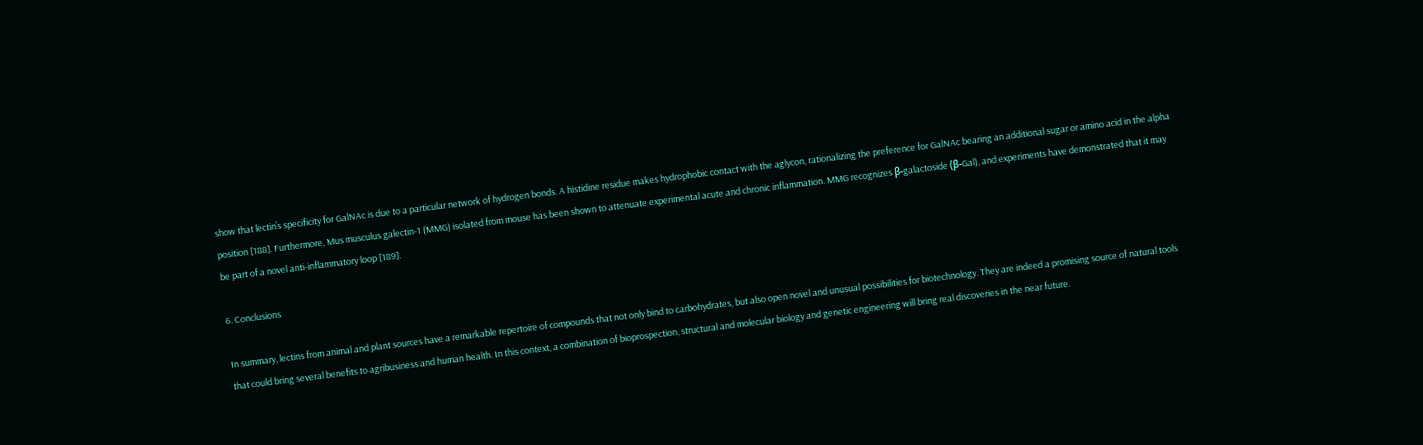show that lectin’s specificity for GalNAc is due to a particular network of hydrogen bonds. A histidine residue makes hydrophobic contact with the aglycon, rationalizing the preference for GalNAc bearing an additional sugar or amino acid in the alpha position [188]. Furthermore, Mus musculus galectin-1 (MMG) isolated from mouse has been shown to attenuate experimental acute and chronic inflammation. MMG recognizes β-galactoside (β-Gal), and experiments have demonstrated that it may be part of a novel anti-inflammatory loop [189].

6. Conclusions

In summary, lectins from animal and plant sources have a remarkable repertoire of compounds that not only bind to carbohydrates, but also open novel and unusual possibilities for biotechnology. They are indeed a promising source of natural tools that could bring several benefits to agribusiness and human health. In this context, a combination of bioprospection, structural and molecular biology and genetic engineering will bring real discoveries in the near future.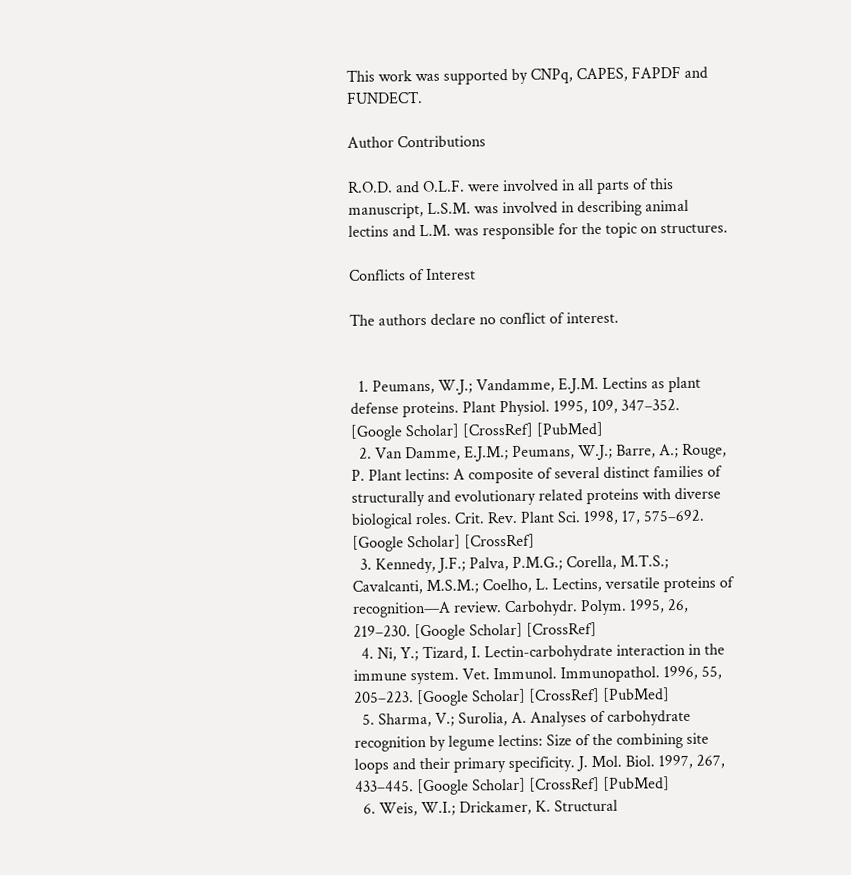This work was supported by CNPq, CAPES, FAPDF and FUNDECT.

Author Contributions

R.O.D. and O.L.F. were involved in all parts of this manuscript, L.S.M. was involved in describing animal lectins and L.M. was responsible for the topic on structures.

Conflicts of Interest

The authors declare no conflict of interest.


  1. Peumans, W.J.; Vandamme, E.J.M. Lectins as plant defense proteins. Plant Physiol. 1995, 109, 347–352. [Google Scholar] [CrossRef] [PubMed]
  2. Van Damme, E.J.M.; Peumans, W.J.; Barre, A.; Rouge, P. Plant lectins: A composite of several distinct families of structurally and evolutionary related proteins with diverse biological roles. Crit. Rev. Plant Sci. 1998, 17, 575–692. [Google Scholar] [CrossRef]
  3. Kennedy, J.F.; Palva, P.M.G.; Corella, M.T.S.; Cavalcanti, M.S.M.; Coelho, L. Lectins, versatile proteins of recognition—A review. Carbohydr. Polym. 1995, 26, 219–230. [Google Scholar] [CrossRef]
  4. Ni, Y.; Tizard, I. Lectin-carbohydrate interaction in the immune system. Vet. Immunol. Immunopathol. 1996, 55, 205–223. [Google Scholar] [CrossRef] [PubMed]
  5. Sharma, V.; Surolia, A. Analyses of carbohydrate recognition by legume lectins: Size of the combining site loops and their primary specificity. J. Mol. Biol. 1997, 267, 433–445. [Google Scholar] [CrossRef] [PubMed]
  6. Weis, W.I.; Drickamer, K. Structural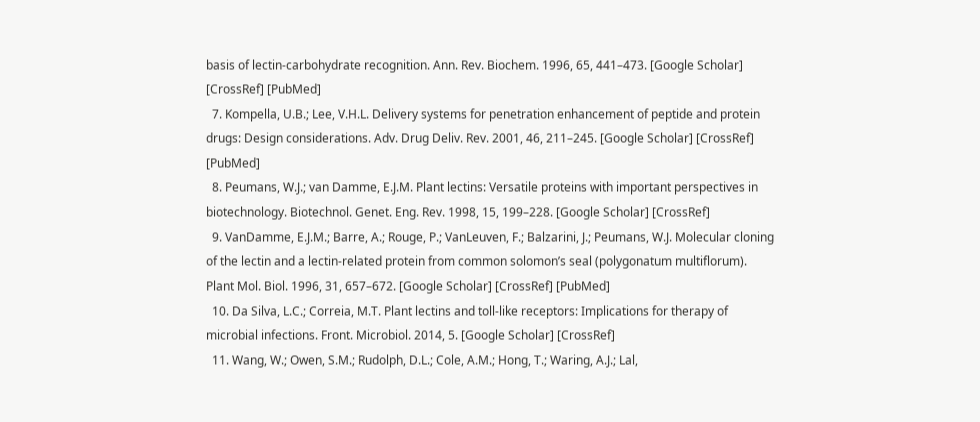basis of lectin-carbohydrate recognition. Ann. Rev. Biochem. 1996, 65, 441–473. [Google Scholar] [CrossRef] [PubMed]
  7. Kompella, U.B.; Lee, V.H.L. Delivery systems for penetration enhancement of peptide and protein drugs: Design considerations. Adv. Drug Deliv. Rev. 2001, 46, 211–245. [Google Scholar] [CrossRef] [PubMed]
  8. Peumans, W.J.; van Damme, E.J.M. Plant lectins: Versatile proteins with important perspectives in biotechnology. Biotechnol. Genet. Eng. Rev. 1998, 15, 199–228. [Google Scholar] [CrossRef]
  9. VanDamme, E.J.M.; Barre, A.; Rouge, P.; VanLeuven, F.; Balzarini, J.; Peumans, W.J. Molecular cloning of the lectin and a lectin-related protein from common solomon’s seal (polygonatum multiflorum). Plant Mol. Biol. 1996, 31, 657–672. [Google Scholar] [CrossRef] [PubMed]
  10. Da Silva, L.C.; Correia, M.T. Plant lectins and toll-like receptors: Implications for therapy of microbial infections. Front. Microbiol. 2014, 5. [Google Scholar] [CrossRef]
  11. Wang, W.; Owen, S.M.; Rudolph, D.L.; Cole, A.M.; Hong, T.; Waring, A.J.; Lal,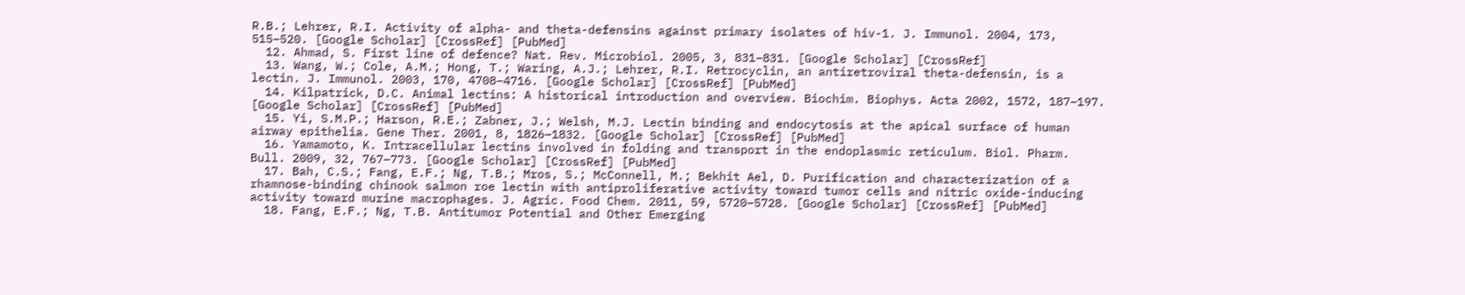R.B.; Lehrer, R.I. Activity of alpha- and theta-defensins against primary isolates of hiv-1. J. Immunol. 2004, 173, 515–520. [Google Scholar] [CrossRef] [PubMed]
  12. Ahmad, S. First line of defence? Nat. Rev. Microbiol. 2005, 3, 831–831. [Google Scholar] [CrossRef]
  13. Wang, W.; Cole, A.M.; Hong, T.; Waring, A.J.; Lehrer, R.I. Retrocyclin, an antiretroviral theta-defensin, is a lectin. J. Immunol. 2003, 170, 4708–4716. [Google Scholar] [CrossRef] [PubMed]
  14. Kilpatrick, D.C. Animal lectins: A historical introduction and overview. Biochim. Biophys. Acta 2002, 1572, 187–197. [Google Scholar] [CrossRef] [PubMed]
  15. Yi, S.M.P.; Harson, R.E.; Zabner, J.; Welsh, M.J. Lectin binding and endocytosis at the apical surface of human airway epithelia. Gene Ther. 2001, 8, 1826–1832. [Google Scholar] [CrossRef] [PubMed]
  16. Yamamoto, K. Intracellular lectins involved in folding and transport in the endoplasmic reticulum. Biol. Pharm. Bull. 2009, 32, 767–773. [Google Scholar] [CrossRef] [PubMed]
  17. Bah, C.S.; Fang, E.F.; Ng, T.B.; Mros, S.; McConnell, M.; Bekhit Ael, D. Purification and characterization of a rhamnose-binding chinook salmon roe lectin with antiproliferative activity toward tumor cells and nitric oxide-inducing activity toward murine macrophages. J. Agric. Food Chem. 2011, 59, 5720–5728. [Google Scholar] [CrossRef] [PubMed]
  18. Fang, E.F.; Ng, T.B. Antitumor Potential and Other Emerging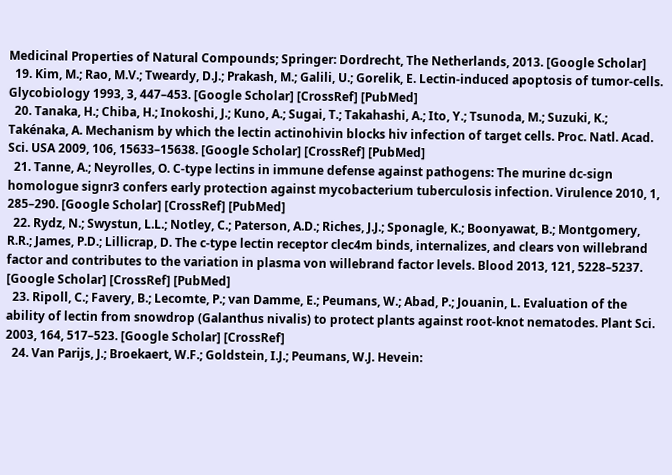Medicinal Properties of Natural Compounds; Springer: Dordrecht, The Netherlands, 2013. [Google Scholar]
  19. Kim, M.; Rao, M.V.; Tweardy, D.J.; Prakash, M.; Galili, U.; Gorelik, E. Lectin-induced apoptosis of tumor-cells. Glycobiology 1993, 3, 447–453. [Google Scholar] [CrossRef] [PubMed]
  20. Tanaka, H.; Chiba, H.; Inokoshi, J.; Kuno, A.; Sugai, T.; Takahashi, A.; Ito, Y.; Tsunoda, M.; Suzuki, K.; Takénaka, A. Mechanism by which the lectin actinohivin blocks hiv infection of target cells. Proc. Natl. Acad. Sci. USA 2009, 106, 15633–15638. [Google Scholar] [CrossRef] [PubMed]
  21. Tanne, A.; Neyrolles, O. C-type lectins in immune defense against pathogens: The murine dc-sign homologue signr3 confers early protection against mycobacterium tuberculosis infection. Virulence 2010, 1, 285–290. [Google Scholar] [CrossRef] [PubMed]
  22. Rydz, N.; Swystun, L.L.; Notley, C.; Paterson, A.D.; Riches, J.J.; Sponagle, K.; Boonyawat, B.; Montgomery, R.R.; James, P.D.; Lillicrap, D. The c-type lectin receptor clec4m binds, internalizes, and clears von willebrand factor and contributes to the variation in plasma von willebrand factor levels. Blood 2013, 121, 5228–5237. [Google Scholar] [CrossRef] [PubMed]
  23. Ripoll, C.; Favery, B.; Lecomte, P.; van Damme, E.; Peumans, W.; Abad, P.; Jouanin, L. Evaluation of the ability of lectin from snowdrop (Galanthus nivalis) to protect plants against root-knot nematodes. Plant Sci. 2003, 164, 517–523. [Google Scholar] [CrossRef]
  24. Van Parijs, J.; Broekaert, W.F.; Goldstein, I.J.; Peumans, W.J. Hevein: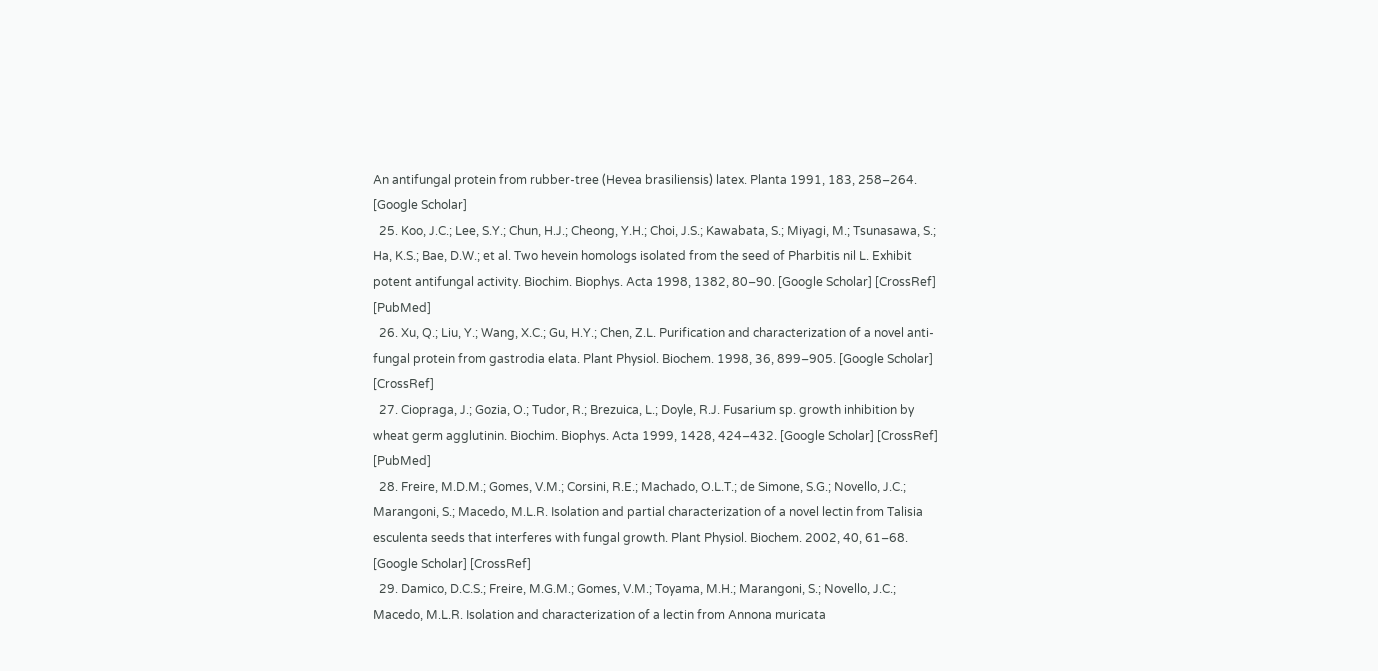An antifungal protein from rubber-tree (Hevea brasiliensis) latex. Planta 1991, 183, 258–264. [Google Scholar]
  25. Koo, J.C.; Lee, S.Y.; Chun, H.J.; Cheong, Y.H.; Choi, J.S.; Kawabata, S.; Miyagi, M.; Tsunasawa, S.; Ha, K.S.; Bae, D.W.; et al. Two hevein homologs isolated from the seed of Pharbitis nil L. Exhibit potent antifungal activity. Biochim. Biophys. Acta 1998, 1382, 80–90. [Google Scholar] [CrossRef] [PubMed]
  26. Xu, Q.; Liu, Y.; Wang, X.C.; Gu, H.Y.; Chen, Z.L. Purification and characterization of a novel anti-fungal protein from gastrodia elata. Plant Physiol. Biochem. 1998, 36, 899–905. [Google Scholar] [CrossRef]
  27. Ciopraga, J.; Gozia, O.; Tudor, R.; Brezuica, L.; Doyle, R.J. Fusarium sp. growth inhibition by wheat germ agglutinin. Biochim. Biophys. Acta 1999, 1428, 424–432. [Google Scholar] [CrossRef] [PubMed]
  28. Freire, M.D.M.; Gomes, V.M.; Corsini, R.E.; Machado, O.L.T.; de Simone, S.G.; Novello, J.C.; Marangoni, S.; Macedo, M.L.R. Isolation and partial characterization of a novel lectin from Talisia esculenta seeds that interferes with fungal growth. Plant Physiol. Biochem. 2002, 40, 61–68. [Google Scholar] [CrossRef]
  29. Damico, D.C.S.; Freire, M.G.M.; Gomes, V.M.; Toyama, M.H.; Marangoni, S.; Novello, J.C.; Macedo, M.L.R. Isolation and characterization of a lectin from Annona muricata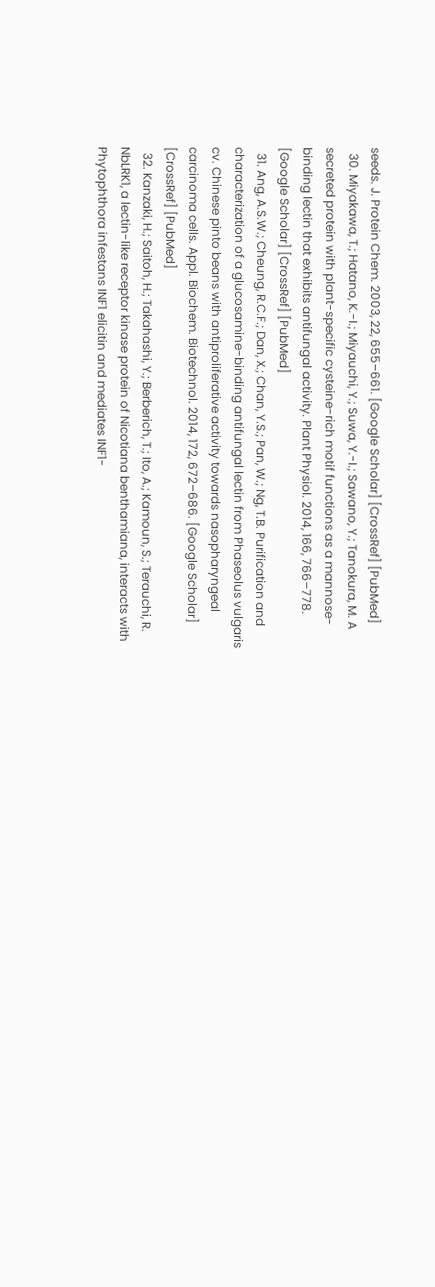seeds. J. Protein Chem. 2003, 22, 655–661. [Google Scholar] [CrossRef] [PubMed]
  30. Miyakawa, T.; Hatano, K.-I.; Miyauchi, Y.; Suwa, Y.-I.; Sawano, Y.; Tanokura, M. A secreted protein with plant-specific cysteine-rich motif functions as a mannose-binding lectin that exhibits antifungal activity. Plant Physiol. 2014, 166, 766–778. [Google Scholar] [CrossRef] [PubMed]
  31. Ang, A.S.W.; Cheung, R.C.F.; Dan, X.; Chan, Y.S.; Pan, W.; Ng, T.B. Purification and characterization of a glucosamine-binding antifungal lectin from Phaseolus vulgaris cv. Chinese pinto beans with antiproliferative activity towards nasopharyngeal carcinoma cells. Appl. Biochem. Biotechnol. 2014, 172, 672–686. [Google Scholar] [CrossRef] [PubMed]
  32. Kanzaki, H.; Saitoh, H.; Takahashi, Y.; Berberich, T.; Ito, A.; Kamoun, S.; Terauchi, R. NbLRK1, a lectin-like receptor kinase protein of Nicotiana benthamiana, interacts with Phytophthora infestans INF1 elicitin and mediates INF1-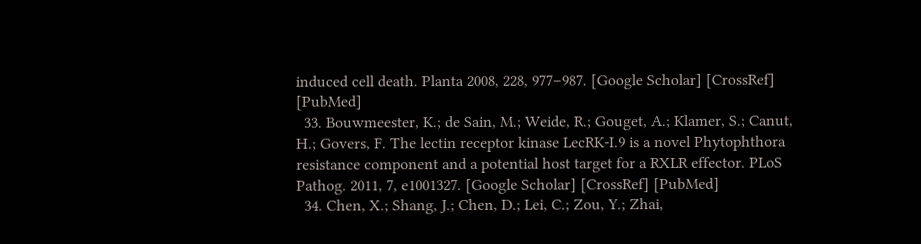induced cell death. Planta 2008, 228, 977–987. [Google Scholar] [CrossRef] [PubMed]
  33. Bouwmeester, K.; de Sain, M.; Weide, R.; Gouget, A.; Klamer, S.; Canut, H.; Govers, F. The lectin receptor kinase LecRK-I.9 is a novel Phytophthora resistance component and a potential host target for a RXLR effector. PLoS Pathog. 2011, 7, e1001327. [Google Scholar] [CrossRef] [PubMed]
  34. Chen, X.; Shang, J.; Chen, D.; Lei, C.; Zou, Y.; Zhai,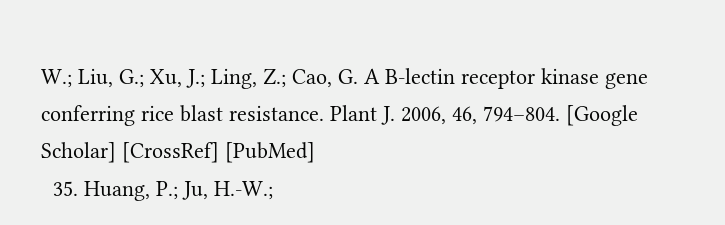W.; Liu, G.; Xu, J.; Ling, Z.; Cao, G. A B-lectin receptor kinase gene conferring rice blast resistance. Plant J. 2006, 46, 794–804. [Google Scholar] [CrossRef] [PubMed]
  35. Huang, P.; Ju, H.-W.;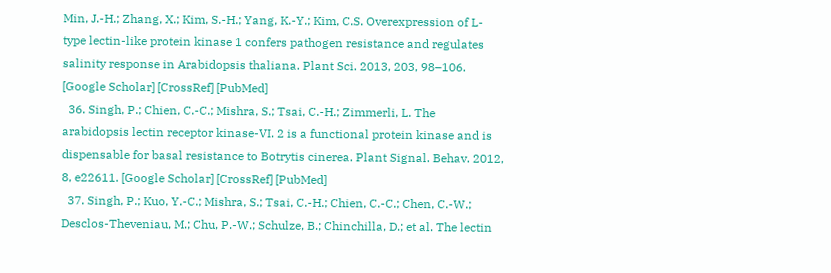Min, J.-H.; Zhang, X.; Kim, S.-H.; Yang, K.-Y.; Kim, C.S. Overexpression of L-type lectin-like protein kinase 1 confers pathogen resistance and regulates salinity response in Arabidopsis thaliana. Plant Sci. 2013, 203, 98–106. [Google Scholar] [CrossRef] [PubMed]
  36. Singh, P.; Chien, C.-C.; Mishra, S.; Tsai, C.-H.; Zimmerli, L. The arabidopsis lectin receptor kinase-VI. 2 is a functional protein kinase and is dispensable for basal resistance to Botrytis cinerea. Plant Signal. Behav. 2012, 8, e22611. [Google Scholar] [CrossRef] [PubMed]
  37. Singh, P.; Kuo, Y.-C.; Mishra, S.; Tsai, C.-H.; Chien, C.-C.; Chen, C.-W.; Desclos-Theveniau, M.; Chu, P.-W.; Schulze, B.; Chinchilla, D.; et al. The lectin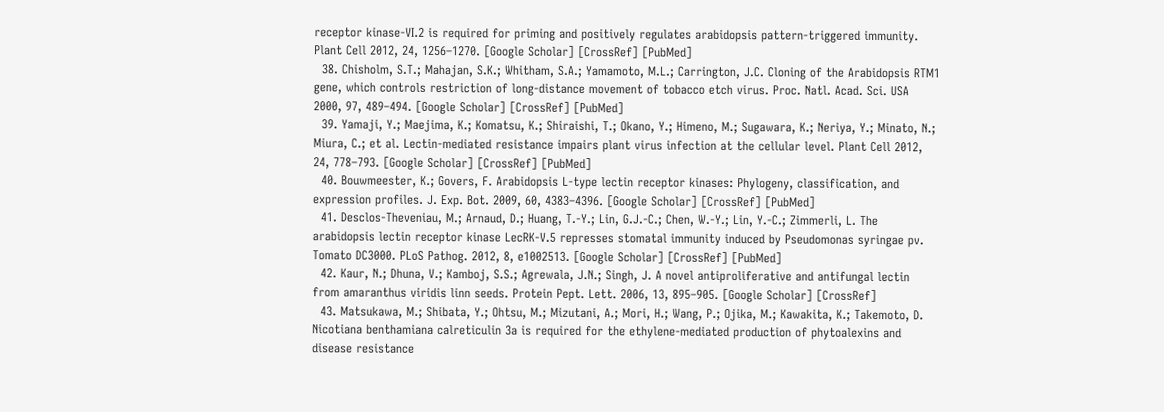receptor kinase-VI.2 is required for priming and positively regulates arabidopsis pattern-triggered immunity. Plant Cell 2012, 24, 1256–1270. [Google Scholar] [CrossRef] [PubMed]
  38. Chisholm, S.T.; Mahajan, S.K.; Whitham, S.A.; Yamamoto, M.L.; Carrington, J.C. Cloning of the Arabidopsis RTM1 gene, which controls restriction of long-distance movement of tobacco etch virus. Proc. Natl. Acad. Sci. USA 2000, 97, 489–494. [Google Scholar] [CrossRef] [PubMed]
  39. Yamaji, Y.; Maejima, K.; Komatsu, K.; Shiraishi, T.; Okano, Y.; Himeno, M.; Sugawara, K.; Neriya, Y.; Minato, N.; Miura, C.; et al. Lectin-mediated resistance impairs plant virus infection at the cellular level. Plant Cell 2012, 24, 778–793. [Google Scholar] [CrossRef] [PubMed]
  40. Bouwmeester, K.; Govers, F. Arabidopsis L-type lectin receptor kinases: Phylogeny, classification, and expression profiles. J. Exp. Bot. 2009, 60, 4383–4396. [Google Scholar] [CrossRef] [PubMed]
  41. Desclos-Theveniau, M.; Arnaud, D.; Huang, T.-Y.; Lin, G.J.-C.; Chen, W.-Y.; Lin, Y.-C.; Zimmerli, L. The arabidopsis lectin receptor kinase LecRK-V.5 represses stomatal immunity induced by Pseudomonas syringae pv. Tomato DC3000. PLoS Pathog. 2012, 8, e1002513. [Google Scholar] [CrossRef] [PubMed]
  42. Kaur, N.; Dhuna, V.; Kamboj, S.S.; Agrewala, J.N.; Singh, J. A novel antiproliferative and antifungal lectin from amaranthus viridis linn seeds. Protein Pept. Lett. 2006, 13, 895–905. [Google Scholar] [CrossRef]
  43. Matsukawa, M.; Shibata, Y.; Ohtsu, M.; Mizutani, A.; Mori, H.; Wang, P.; Ojika, M.; Kawakita, K.; Takemoto, D. Nicotiana benthamiana calreticulin 3a is required for the ethylene-mediated production of phytoalexins and disease resistance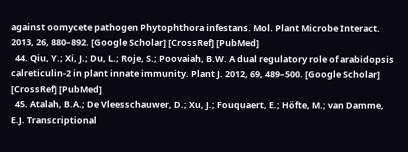against oomycete pathogen Phytophthora infestans. Mol. Plant Microbe Interact. 2013, 26, 880–892. [Google Scholar] [CrossRef] [PubMed]
  44. Qiu, Y.; Xi, J.; Du, L.; Roje, S.; Poovaiah, B.W. A dual regulatory role of arabidopsis calreticulin-2 in plant innate immunity. Plant J. 2012, 69, 489–500. [Google Scholar] [CrossRef] [PubMed]
  45. Atalah, B.A.; De Vleesschauwer, D.; Xu, J.; Fouquaert, E.; Höfte, M.; van Damme, E.J. Transcriptional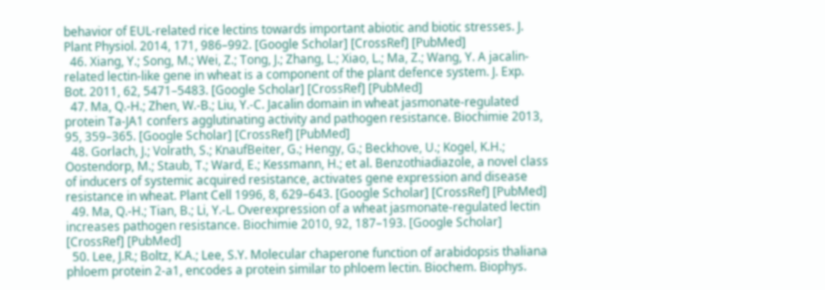behavior of EUL-related rice lectins towards important abiotic and biotic stresses. J. Plant Physiol. 2014, 171, 986–992. [Google Scholar] [CrossRef] [PubMed]
  46. Xiang, Y.; Song, M.; Wei, Z.; Tong, J.; Zhang, L.; Xiao, L.; Ma, Z.; Wang, Y. A jacalin-related lectin-like gene in wheat is a component of the plant defence system. J. Exp. Bot. 2011, 62, 5471–5483. [Google Scholar] [CrossRef] [PubMed]
  47. Ma, Q.-H.; Zhen, W.-B.; Liu, Y.-C. Jacalin domain in wheat jasmonate-regulated protein Ta-JA1 confers agglutinating activity and pathogen resistance. Biochimie 2013, 95, 359–365. [Google Scholar] [CrossRef] [PubMed]
  48. Gorlach, J.; Volrath, S.; KnaufBeiter, G.; Hengy, G.; Beckhove, U.; Kogel, K.H.; Oostendorp, M.; Staub, T.; Ward, E.; Kessmann, H.; et al. Benzothiadiazole, a novel class of inducers of systemic acquired resistance, activates gene expression and disease resistance in wheat. Plant Cell 1996, 8, 629–643. [Google Scholar] [CrossRef] [PubMed]
  49. Ma, Q.-H.; Tian, B.; Li, Y.-L. Overexpression of a wheat jasmonate-regulated lectin increases pathogen resistance. Biochimie 2010, 92, 187–193. [Google Scholar] [CrossRef] [PubMed]
  50. Lee, J.R.; Boltz, K.A.; Lee, S.Y. Molecular chaperone function of arabidopsis thaliana phloem protein 2-a1, encodes a protein similar to phloem lectin. Biochem. Biophys.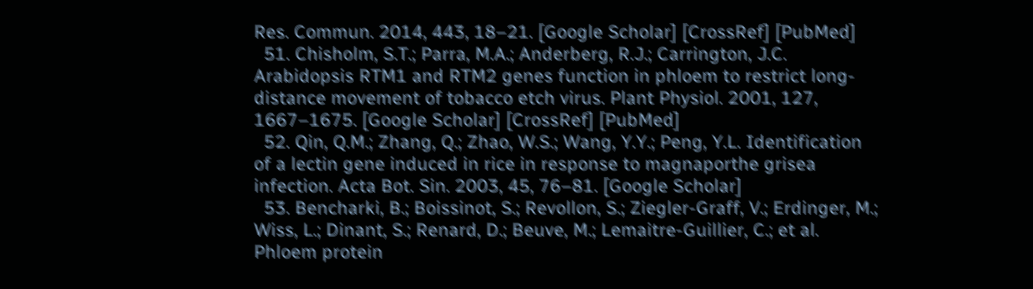Res. Commun. 2014, 443, 18–21. [Google Scholar] [CrossRef] [PubMed]
  51. Chisholm, S.T.; Parra, M.A.; Anderberg, R.J.; Carrington, J.C. Arabidopsis RTM1 and RTM2 genes function in phloem to restrict long-distance movement of tobacco etch virus. Plant Physiol. 2001, 127, 1667–1675. [Google Scholar] [CrossRef] [PubMed]
  52. Qin, Q.M.; Zhang, Q.; Zhao, W.S.; Wang, Y.Y.; Peng, Y.L. Identification of a lectin gene induced in rice in response to magnaporthe grisea infection. Acta Bot. Sin. 2003, 45, 76–81. [Google Scholar]
  53. Bencharki, B.; Boissinot, S.; Revollon, S.; Ziegler-Graff, V.; Erdinger, M.; Wiss, L.; Dinant, S.; Renard, D.; Beuve, M.; Lemaitre-Guillier, C.; et al. Phloem protein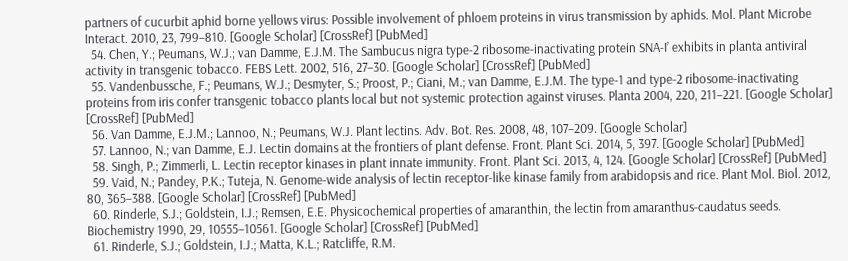partners of cucurbit aphid borne yellows virus: Possible involvement of phloem proteins in virus transmission by aphids. Mol. Plant Microbe Interact. 2010, 23, 799–810. [Google Scholar] [CrossRef] [PubMed]
  54. Chen, Y.; Peumans, W.J.; van Damme, E.J.M. The Sambucus nigra type-2 ribosome-inactivating protein SNA-I’ exhibits in planta antiviral activity in transgenic tobacco. FEBS Lett. 2002, 516, 27–30. [Google Scholar] [CrossRef] [PubMed]
  55. Vandenbussche, F.; Peumans, W.J.; Desmyter, S.; Proost, P.; Ciani, M.; van Damme, E.J.M. The type-1 and type-2 ribosome-inactivating proteins from iris confer transgenic tobacco plants local but not systemic protection against viruses. Planta 2004, 220, 211–221. [Google Scholar] [CrossRef] [PubMed]
  56. Van Damme, E.J.M.; Lannoo, N.; Peumans, W.J. Plant lectins. Adv. Bot. Res. 2008, 48, 107–209. [Google Scholar]
  57. Lannoo, N.; van Damme, E.J. Lectin domains at the frontiers of plant defense. Front. Plant Sci. 2014, 5, 397. [Google Scholar] [PubMed]
  58. Singh, P.; Zimmerli, L. Lectin receptor kinases in plant innate immunity. Front. Plant Sci. 2013, 4, 124. [Google Scholar] [CrossRef] [PubMed]
  59. Vaid, N.; Pandey, P.K.; Tuteja, N. Genome-wide analysis of lectin receptor-like kinase family from arabidopsis and rice. Plant Mol. Biol. 2012, 80, 365–388. [Google Scholar] [CrossRef] [PubMed]
  60. Rinderle, S.J.; Goldstein, I.J.; Remsen, E.E. Physicochemical properties of amaranthin, the lectin from amaranthus-caudatus seeds. Biochemistry 1990, 29, 10555–10561. [Google Scholar] [CrossRef] [PubMed]
  61. Rinderle, S.J.; Goldstein, I.J.; Matta, K.L.; Ratcliffe, R.M.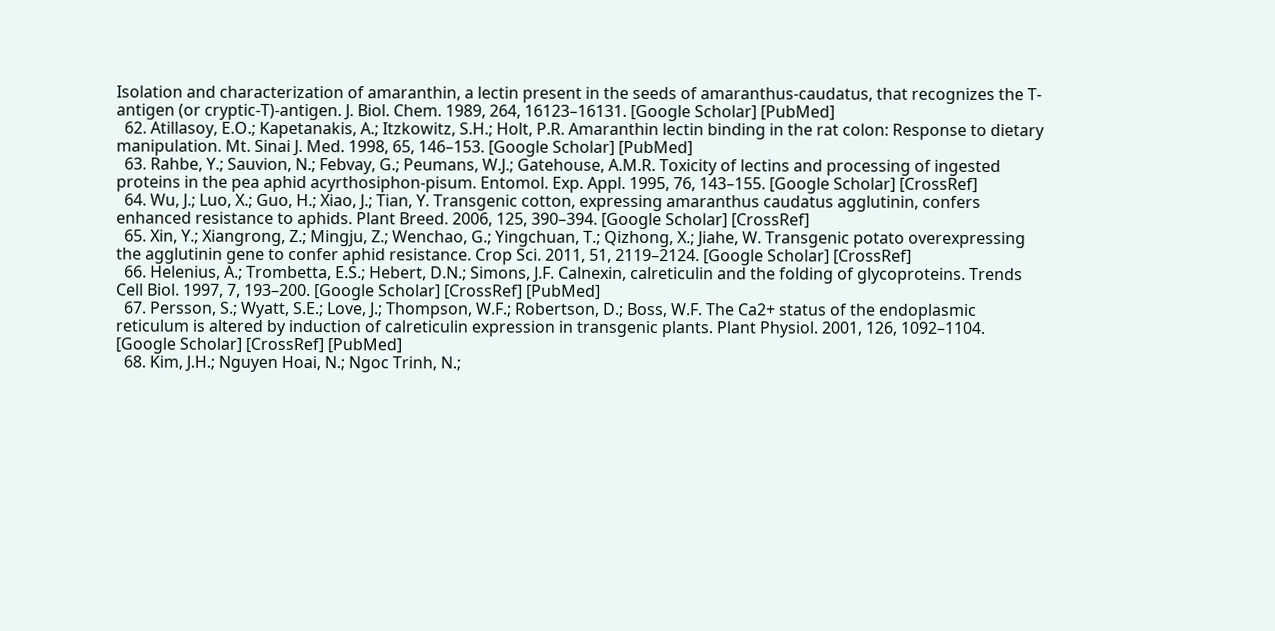Isolation and characterization of amaranthin, a lectin present in the seeds of amaranthus-caudatus, that recognizes the T-antigen (or cryptic-T)-antigen. J. Biol. Chem. 1989, 264, 16123–16131. [Google Scholar] [PubMed]
  62. Atillasoy, E.O.; Kapetanakis, A.; Itzkowitz, S.H.; Holt, P.R. Amaranthin lectin binding in the rat colon: Response to dietary manipulation. Mt. Sinai J. Med. 1998, 65, 146–153. [Google Scholar] [PubMed]
  63. Rahbe, Y.; Sauvion, N.; Febvay, G.; Peumans, W.J.; Gatehouse, A.M.R. Toxicity of lectins and processing of ingested proteins in the pea aphid acyrthosiphon-pisum. Entomol. Exp. Appl. 1995, 76, 143–155. [Google Scholar] [CrossRef]
  64. Wu, J.; Luo, X.; Guo, H.; Xiao, J.; Tian, Y. Transgenic cotton, expressing amaranthus caudatus agglutinin, confers enhanced resistance to aphids. Plant Breed. 2006, 125, 390–394. [Google Scholar] [CrossRef]
  65. Xin, Y.; Xiangrong, Z.; Mingju, Z.; Wenchao, G.; Yingchuan, T.; Qizhong, X.; Jiahe, W. Transgenic potato overexpressing the agglutinin gene to confer aphid resistance. Crop Sci. 2011, 51, 2119–2124. [Google Scholar] [CrossRef]
  66. Helenius, A.; Trombetta, E.S.; Hebert, D.N.; Simons, J.F. Calnexin, calreticulin and the folding of glycoproteins. Trends Cell Biol. 1997, 7, 193–200. [Google Scholar] [CrossRef] [PubMed]
  67. Persson, S.; Wyatt, S.E.; Love, J.; Thompson, W.F.; Robertson, D.; Boss, W.F. The Ca2+ status of the endoplasmic reticulum is altered by induction of calreticulin expression in transgenic plants. Plant Physiol. 2001, 126, 1092–1104. [Google Scholar] [CrossRef] [PubMed]
  68. Kim, J.H.; Nguyen Hoai, N.; Ngoc Trinh, N.;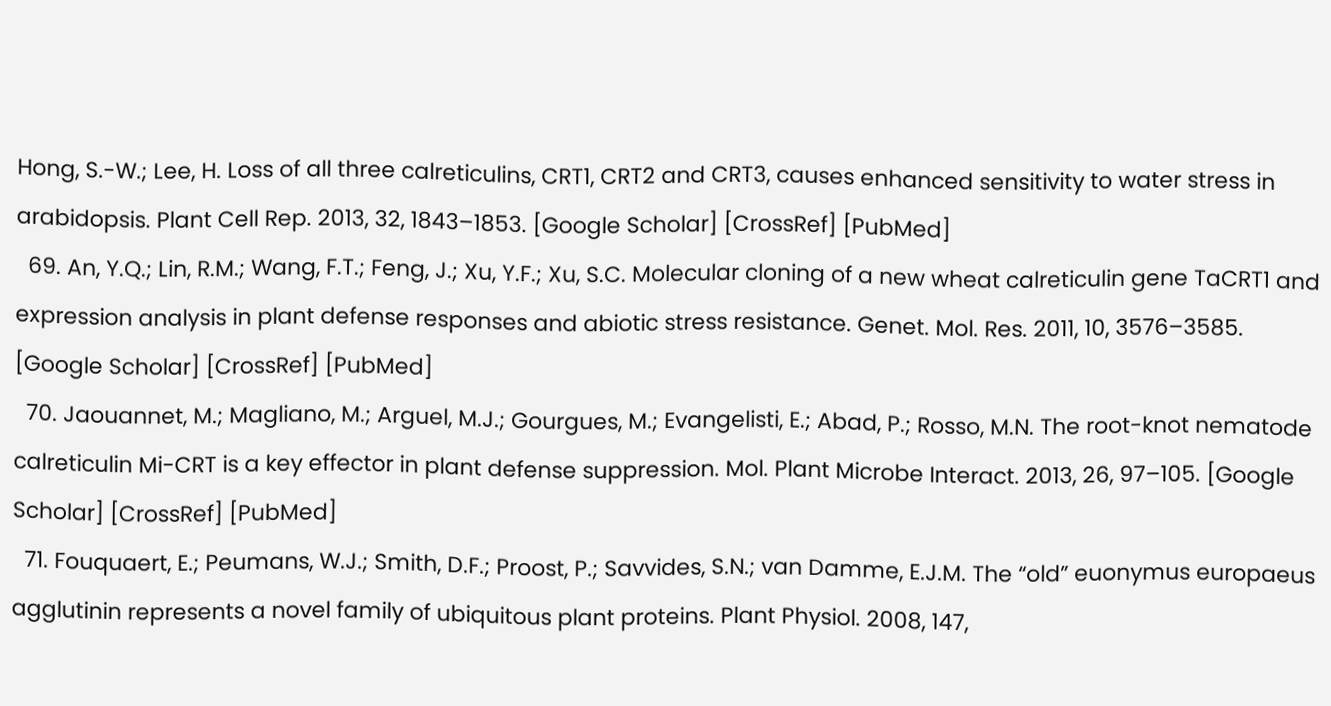Hong, S.-W.; Lee, H. Loss of all three calreticulins, CRT1, CRT2 and CRT3, causes enhanced sensitivity to water stress in arabidopsis. Plant Cell Rep. 2013, 32, 1843–1853. [Google Scholar] [CrossRef] [PubMed]
  69. An, Y.Q.; Lin, R.M.; Wang, F.T.; Feng, J.; Xu, Y.F.; Xu, S.C. Molecular cloning of a new wheat calreticulin gene TaCRT1 and expression analysis in plant defense responses and abiotic stress resistance. Genet. Mol. Res. 2011, 10, 3576–3585. [Google Scholar] [CrossRef] [PubMed]
  70. Jaouannet, M.; Magliano, M.; Arguel, M.J.; Gourgues, M.; Evangelisti, E.; Abad, P.; Rosso, M.N. The root-knot nematode calreticulin Mi-CRT is a key effector in plant defense suppression. Mol. Plant Microbe Interact. 2013, 26, 97–105. [Google Scholar] [CrossRef] [PubMed]
  71. Fouquaert, E.; Peumans, W.J.; Smith, D.F.; Proost, P.; Savvides, S.N.; van Damme, E.J.M. The “old” euonymus europaeus agglutinin represents a novel family of ubiquitous plant proteins. Plant Physiol. 2008, 147,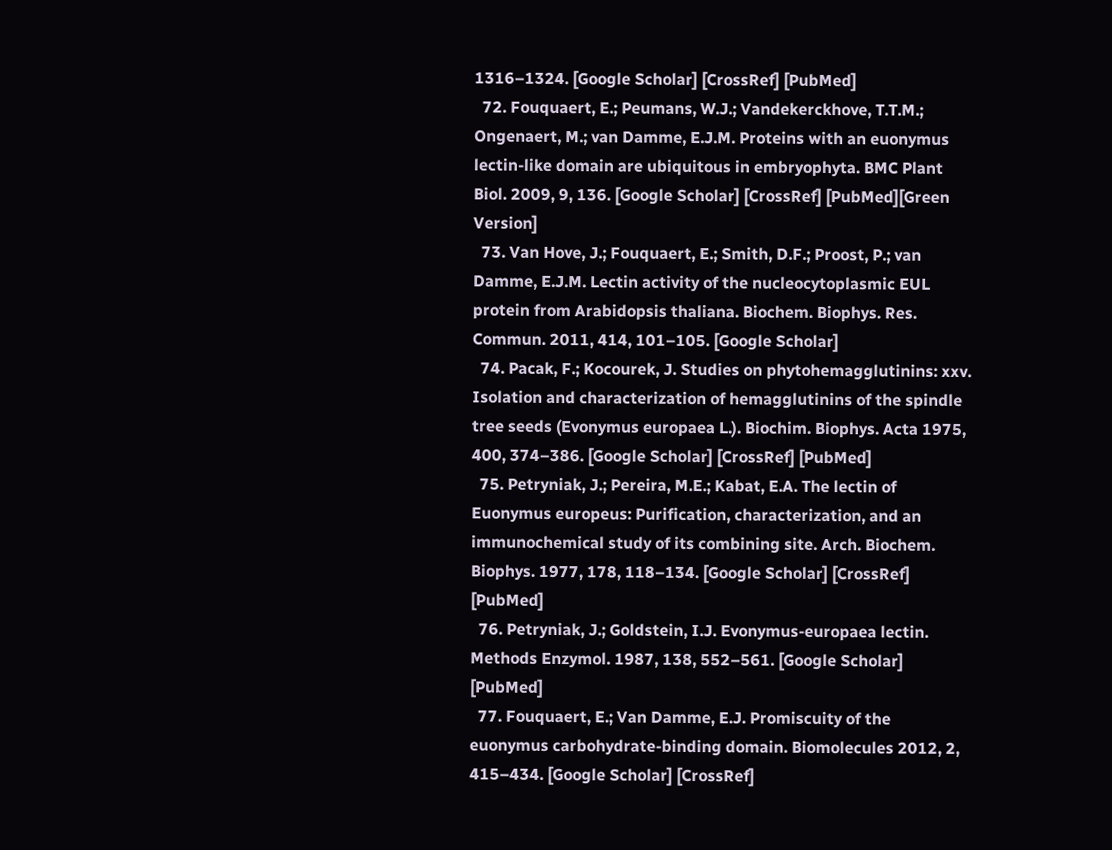1316–1324. [Google Scholar] [CrossRef] [PubMed]
  72. Fouquaert, E.; Peumans, W.J.; Vandekerckhove, T.T.M.; Ongenaert, M.; van Damme, E.J.M. Proteins with an euonymus lectin-like domain are ubiquitous in embryophyta. BMC Plant Biol. 2009, 9, 136. [Google Scholar] [CrossRef] [PubMed][Green Version]
  73. Van Hove, J.; Fouquaert, E.; Smith, D.F.; Proost, P.; van Damme, E.J.M. Lectin activity of the nucleocytoplasmic EUL protein from Arabidopsis thaliana. Biochem. Biophys. Res. Commun. 2011, 414, 101–105. [Google Scholar]
  74. Pacak, F.; Kocourek, J. Studies on phytohemagglutinins: xxv. Isolation and characterization of hemagglutinins of the spindle tree seeds (Evonymus europaea L.). Biochim. Biophys. Acta 1975, 400, 374–386. [Google Scholar] [CrossRef] [PubMed]
  75. Petryniak, J.; Pereira, M.E.; Kabat, E.A. The lectin of Euonymus europeus: Purification, characterization, and an immunochemical study of its combining site. Arch. Biochem. Biophys. 1977, 178, 118–134. [Google Scholar] [CrossRef] [PubMed]
  76. Petryniak, J.; Goldstein, I.J. Evonymus-europaea lectin. Methods Enzymol. 1987, 138, 552–561. [Google Scholar] [PubMed]
  77. Fouquaert, E.; Van Damme, E.J. Promiscuity of the euonymus carbohydrate-binding domain. Biomolecules 2012, 2, 415–434. [Google Scholar] [CrossRef]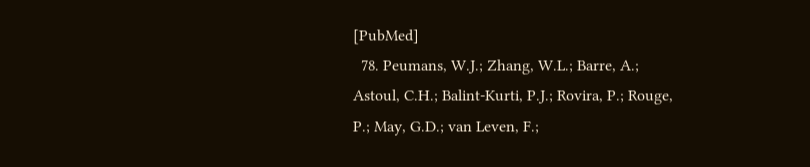[PubMed]
  78. Peumans, W.J.; Zhang, W.L.; Barre, A.; Astoul, C.H.; Balint-Kurti, P.J.; Rovira, P.; Rouge, P.; May, G.D.; van Leven, F.;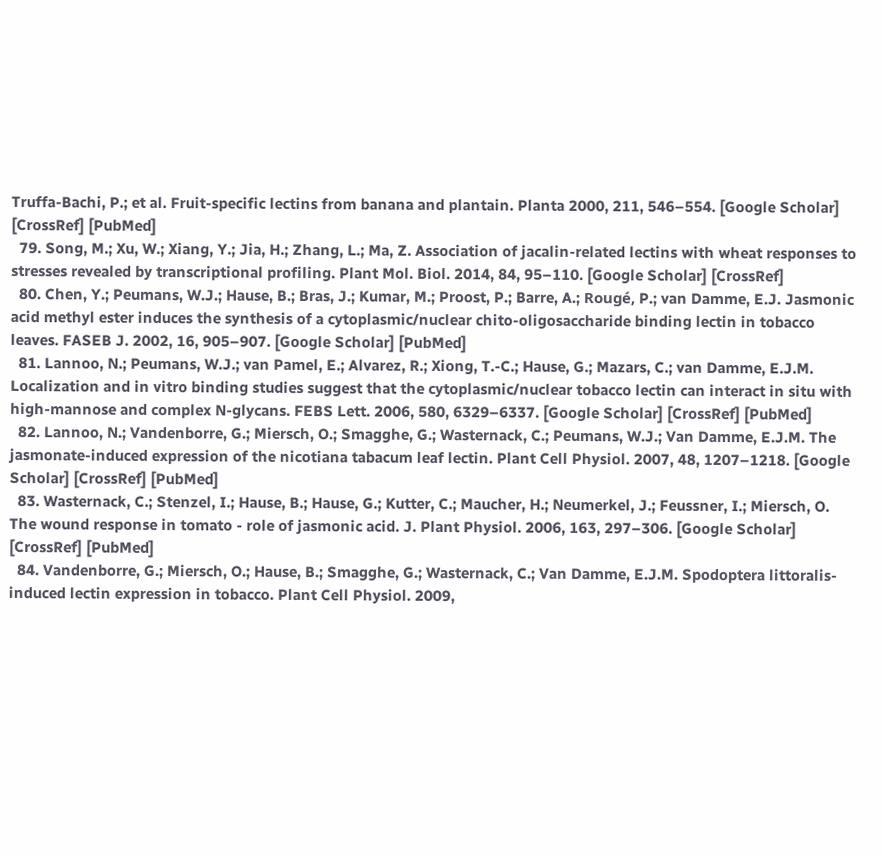Truffa-Bachi, P.; et al. Fruit-specific lectins from banana and plantain. Planta 2000, 211, 546–554. [Google Scholar] [CrossRef] [PubMed]
  79. Song, M.; Xu, W.; Xiang, Y.; Jia, H.; Zhang, L.; Ma, Z. Association of jacalin-related lectins with wheat responses to stresses revealed by transcriptional profiling. Plant Mol. Biol. 2014, 84, 95–110. [Google Scholar] [CrossRef]
  80. Chen, Y.; Peumans, W.J.; Hause, B.; Bras, J.; Kumar, M.; Proost, P.; Barre, A.; Rougé, P.; van Damme, E.J. Jasmonic acid methyl ester induces the synthesis of a cytoplasmic/nuclear chito-oligosaccharide binding lectin in tobacco leaves. FASEB J. 2002, 16, 905–907. [Google Scholar] [PubMed]
  81. Lannoo, N.; Peumans, W.J.; van Pamel, E.; Alvarez, R.; Xiong, T.-C.; Hause, G.; Mazars, C.; van Damme, E.J.M. Localization and in vitro binding studies suggest that the cytoplasmic/nuclear tobacco lectin can interact in situ with high-mannose and complex N-glycans. FEBS Lett. 2006, 580, 6329–6337. [Google Scholar] [CrossRef] [PubMed]
  82. Lannoo, N.; Vandenborre, G.; Miersch, O.; Smagghe, G.; Wasternack, C.; Peumans, W.J.; Van Damme, E.J.M. The jasmonate-induced expression of the nicotiana tabacum leaf lectin. Plant Cell Physiol. 2007, 48, 1207–1218. [Google Scholar] [CrossRef] [PubMed]
  83. Wasternack, C.; Stenzel, I.; Hause, B.; Hause, G.; Kutter, C.; Maucher, H.; Neumerkel, J.; Feussner, I.; Miersch, O. The wound response in tomato - role of jasmonic acid. J. Plant Physiol. 2006, 163, 297–306. [Google Scholar] [CrossRef] [PubMed]
  84. Vandenborre, G.; Miersch, O.; Hause, B.; Smagghe, G.; Wasternack, C.; Van Damme, E.J.M. Spodoptera littoralis-induced lectin expression in tobacco. Plant Cell Physiol. 2009,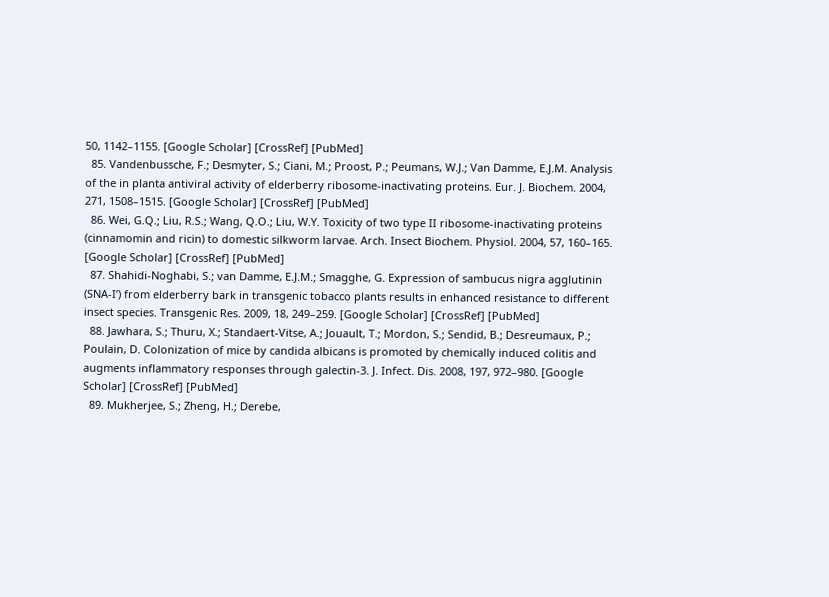50, 1142–1155. [Google Scholar] [CrossRef] [PubMed]
  85. Vandenbussche, F.; Desmyter, S.; Ciani, M.; Proost, P.; Peumans, W.J.; Van Damme, E.J.M. Analysis of the in planta antiviral activity of elderberry ribosome-inactivating proteins. Eur. J. Biochem. 2004, 271, 1508–1515. [Google Scholar] [CrossRef] [PubMed]
  86. Wei, G.Q.; Liu, R.S.; Wang, Q.O.; Liu, W.Y. Toxicity of two type II ribosome-inactivating proteins (cinnamomin and ricin) to domestic silkworm larvae. Arch. Insect Biochem. Physiol. 2004, 57, 160–165. [Google Scholar] [CrossRef] [PubMed]
  87. Shahidi-Noghabi, S.; van Damme, E.J.M.; Smagghe, G. Expression of sambucus nigra agglutinin (SNA-I’) from elderberry bark in transgenic tobacco plants results in enhanced resistance to different insect species. Transgenic Res. 2009, 18, 249–259. [Google Scholar] [CrossRef] [PubMed]
  88. Jawhara, S.; Thuru, X.; Standaert-Vitse, A.; Jouault, T.; Mordon, S.; Sendid, B.; Desreumaux, P.; Poulain, D. Colonization of mice by candida albicans is promoted by chemically induced colitis and augments inflammatory responses through galectin-3. J. Infect. Dis. 2008, 197, 972–980. [Google Scholar] [CrossRef] [PubMed]
  89. Mukherjee, S.; Zheng, H.; Derebe,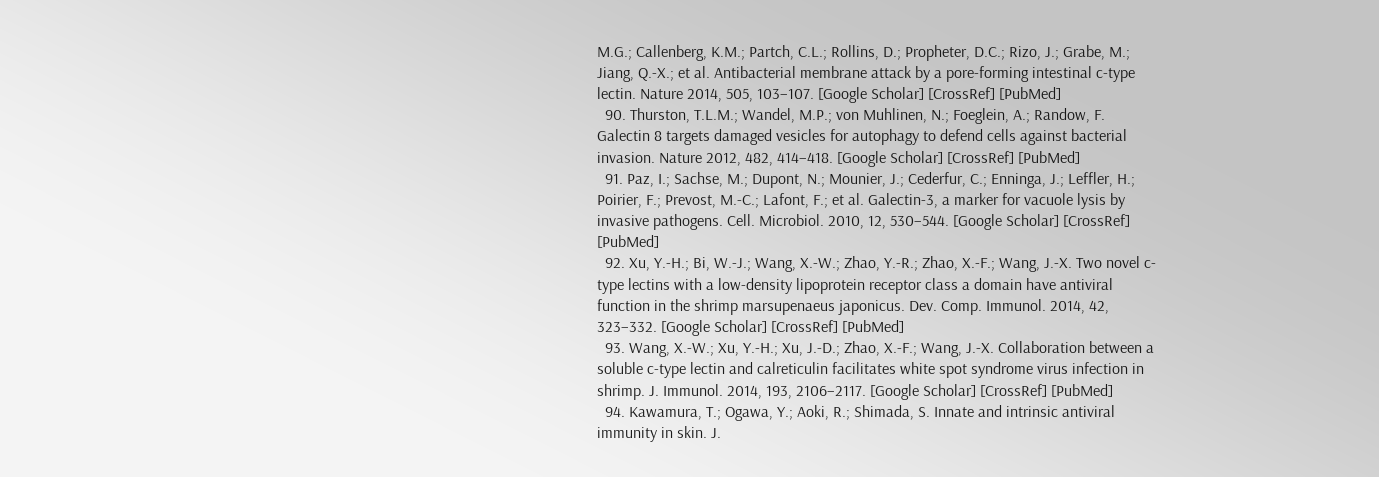M.G.; Callenberg, K.M.; Partch, C.L.; Rollins, D.; Propheter, D.C.; Rizo, J.; Grabe, M.; Jiang, Q.-X.; et al. Antibacterial membrane attack by a pore-forming intestinal c-type lectin. Nature 2014, 505, 103–107. [Google Scholar] [CrossRef] [PubMed]
  90. Thurston, T.L.M.; Wandel, M.P.; von Muhlinen, N.; Foeglein, A.; Randow, F. Galectin 8 targets damaged vesicles for autophagy to defend cells against bacterial invasion. Nature 2012, 482, 414–418. [Google Scholar] [CrossRef] [PubMed]
  91. Paz, I.; Sachse, M.; Dupont, N.; Mounier, J.; Cederfur, C.; Enninga, J.; Leffler, H.; Poirier, F.; Prevost, M.-C.; Lafont, F.; et al. Galectin-3, a marker for vacuole lysis by invasive pathogens. Cell. Microbiol. 2010, 12, 530–544. [Google Scholar] [CrossRef] [PubMed]
  92. Xu, Y.-H.; Bi, W.-J.; Wang, X.-W.; Zhao, Y.-R.; Zhao, X.-F.; Wang, J.-X. Two novel c-type lectins with a low-density lipoprotein receptor class a domain have antiviral function in the shrimp marsupenaeus japonicus. Dev. Comp. Immunol. 2014, 42, 323–332. [Google Scholar] [CrossRef] [PubMed]
  93. Wang, X.-W.; Xu, Y.-H.; Xu, J.-D.; Zhao, X.-F.; Wang, J.-X. Collaboration between a soluble c-type lectin and calreticulin facilitates white spot syndrome virus infection in shrimp. J. Immunol. 2014, 193, 2106–2117. [Google Scholar] [CrossRef] [PubMed]
  94. Kawamura, T.; Ogawa, Y.; Aoki, R.; Shimada, S. Innate and intrinsic antiviral immunity in skin. J.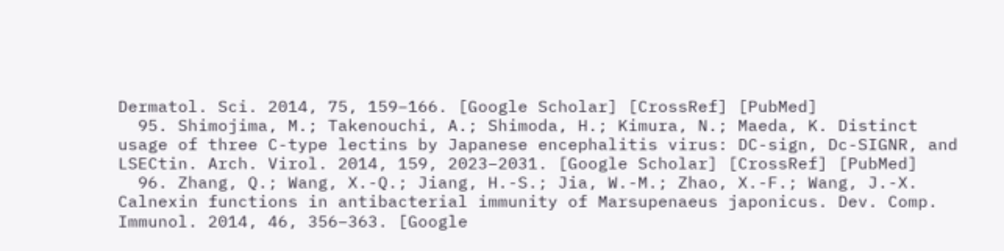Dermatol. Sci. 2014, 75, 159–166. [Google Scholar] [CrossRef] [PubMed]
  95. Shimojima, M.; Takenouchi, A.; Shimoda, H.; Kimura, N.; Maeda, K. Distinct usage of three C-type lectins by Japanese encephalitis virus: DC-sign, Dc-SIGNR, and LSECtin. Arch. Virol. 2014, 159, 2023–2031. [Google Scholar] [CrossRef] [PubMed]
  96. Zhang, Q.; Wang, X.-Q.; Jiang, H.-S.; Jia, W.-M.; Zhao, X.-F.; Wang, J.-X. Calnexin functions in antibacterial immunity of Marsupenaeus japonicus. Dev. Comp. Immunol. 2014, 46, 356–363. [Google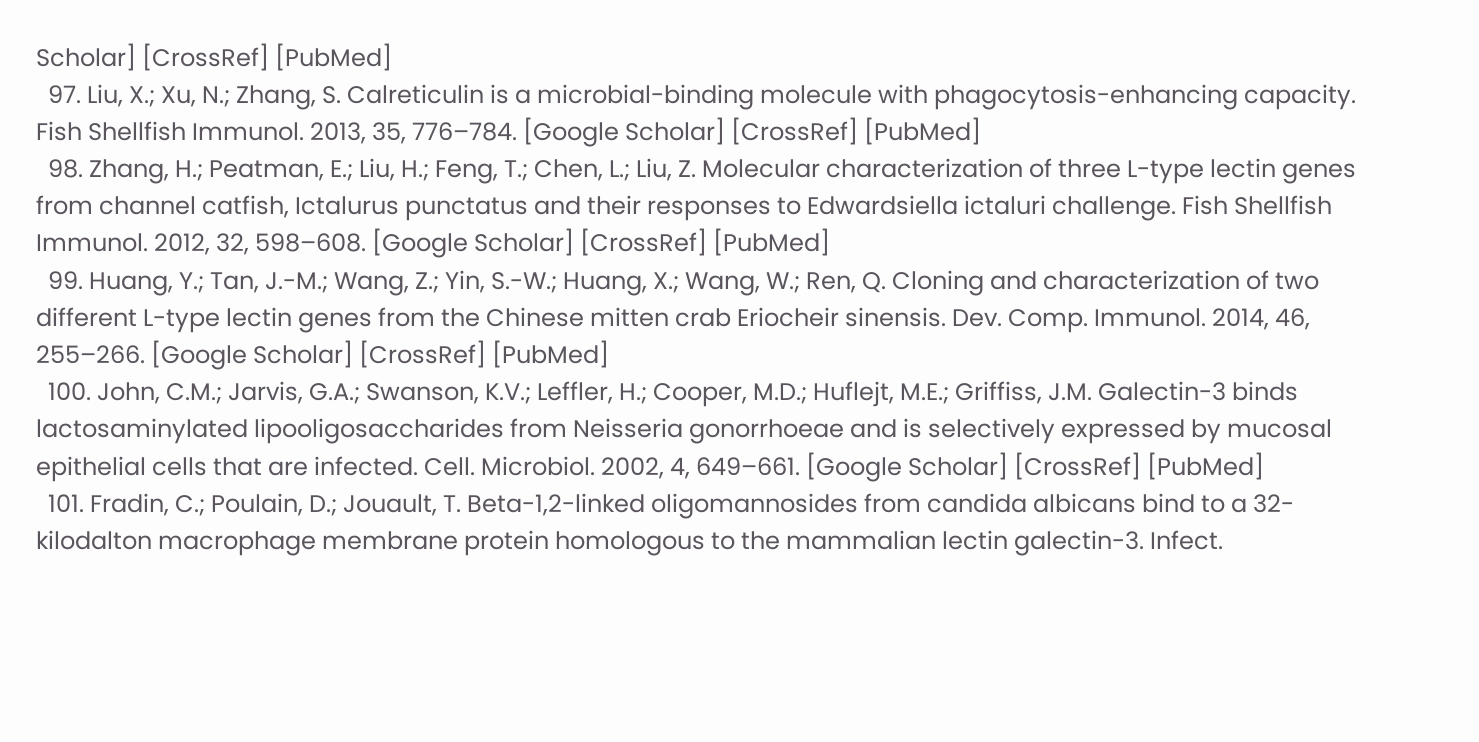Scholar] [CrossRef] [PubMed]
  97. Liu, X.; Xu, N.; Zhang, S. Calreticulin is a microbial-binding molecule with phagocytosis-enhancing capacity. Fish Shellfish Immunol. 2013, 35, 776–784. [Google Scholar] [CrossRef] [PubMed]
  98. Zhang, H.; Peatman, E.; Liu, H.; Feng, T.; Chen, L.; Liu, Z. Molecular characterization of three L-type lectin genes from channel catfish, Ictalurus punctatus and their responses to Edwardsiella ictaluri challenge. Fish Shellfish Immunol. 2012, 32, 598–608. [Google Scholar] [CrossRef] [PubMed]
  99. Huang, Y.; Tan, J.-M.; Wang, Z.; Yin, S.-W.; Huang, X.; Wang, W.; Ren, Q. Cloning and characterization of two different L-type lectin genes from the Chinese mitten crab Eriocheir sinensis. Dev. Comp. Immunol. 2014, 46, 255–266. [Google Scholar] [CrossRef] [PubMed]
  100. John, C.M.; Jarvis, G.A.; Swanson, K.V.; Leffler, H.; Cooper, M.D.; Huflejt, M.E.; Griffiss, J.M. Galectin-3 binds lactosaminylated lipooligosaccharides from Neisseria gonorrhoeae and is selectively expressed by mucosal epithelial cells that are infected. Cell. Microbiol. 2002, 4, 649–661. [Google Scholar] [CrossRef] [PubMed]
  101. Fradin, C.; Poulain, D.; Jouault, T. Beta-1,2-linked oligomannosides from candida albicans bind to a 32-kilodalton macrophage membrane protein homologous to the mammalian lectin galectin-3. Infect.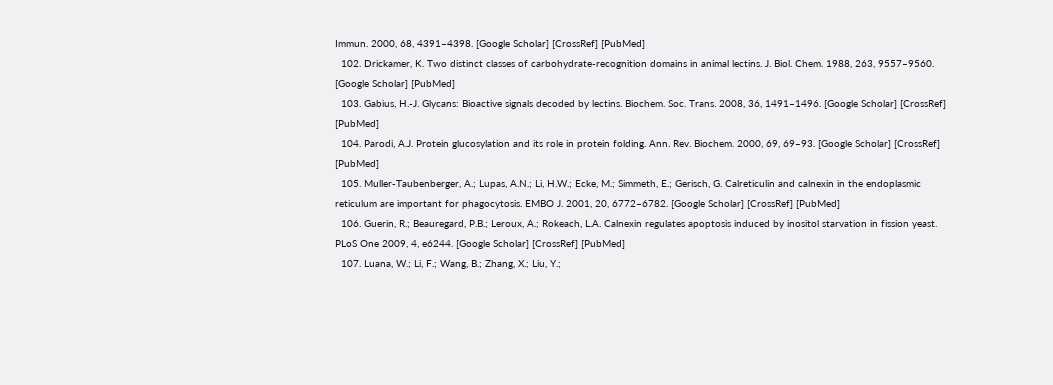Immun. 2000, 68, 4391–4398. [Google Scholar] [CrossRef] [PubMed]
  102. Drickamer, K. Two distinct classes of carbohydrate-recognition domains in animal lectins. J. Biol. Chem. 1988, 263, 9557–9560. [Google Scholar] [PubMed]
  103. Gabius, H.-J. Glycans: Bioactive signals decoded by lectins. Biochem. Soc. Trans. 2008, 36, 1491–1496. [Google Scholar] [CrossRef] [PubMed]
  104. Parodi, A.J. Protein glucosylation and its role in protein folding. Ann. Rev. Biochem. 2000, 69, 69–93. [Google Scholar] [CrossRef] [PubMed]
  105. Muller-Taubenberger, A.; Lupas, A.N.; Li, H.W.; Ecke, M.; Simmeth, E.; Gerisch, G. Calreticulin and calnexin in the endoplasmic reticulum are important for phagocytosis. EMBO J. 2001, 20, 6772–6782. [Google Scholar] [CrossRef] [PubMed]
  106. Guerin, R.; Beauregard, P.B.; Leroux, A.; Rokeach, L.A. Calnexin regulates apoptosis induced by inositol starvation in fission yeast. PLoS One 2009, 4, e6244. [Google Scholar] [CrossRef] [PubMed]
  107. Luana, W.; Li, F.; Wang, B.; Zhang, X.; Liu, Y.;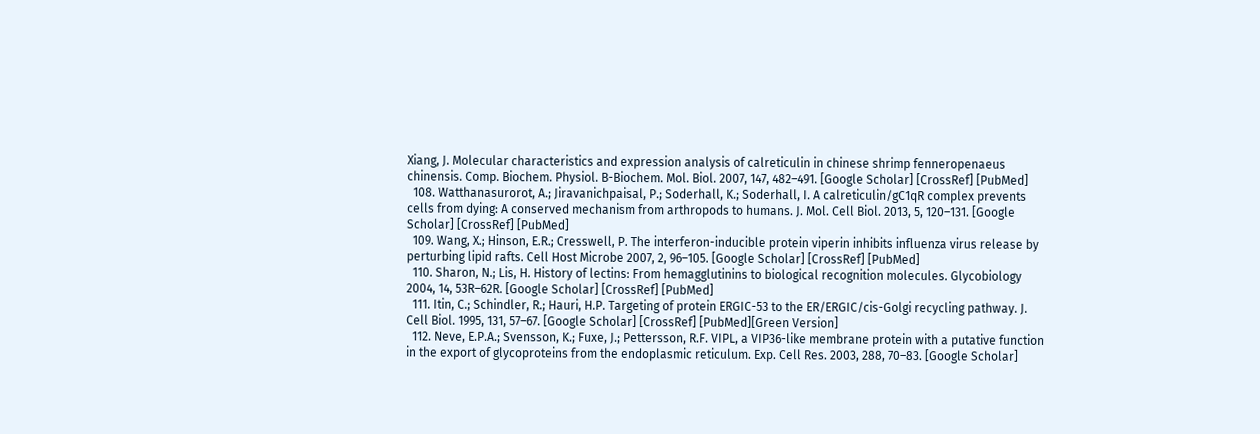Xiang, J. Molecular characteristics and expression analysis of calreticulin in chinese shrimp fenneropenaeus chinensis. Comp. Biochem. Physiol. B-Biochem. Mol. Biol. 2007, 147, 482–491. [Google Scholar] [CrossRef] [PubMed]
  108. Watthanasurorot, A.; Jiravanichpaisal, P.; Soderhall, K.; Soderhall, I. A calreticulin/gC1qR complex prevents cells from dying: A conserved mechanism from arthropods to humans. J. Mol. Cell Biol. 2013, 5, 120–131. [Google Scholar] [CrossRef] [PubMed]
  109. Wang, X.; Hinson, E.R.; Cresswell, P. The interferon-inducible protein viperin inhibits influenza virus release by perturbing lipid rafts. Cell Host Microbe 2007, 2, 96–105. [Google Scholar] [CrossRef] [PubMed]
  110. Sharon, N.; Lis, H. History of lectins: From hemagglutinins to biological recognition molecules. Glycobiology 2004, 14, 53R–62R. [Google Scholar] [CrossRef] [PubMed]
  111. Itin, C.; Schindler, R.; Hauri, H.P. Targeting of protein ERGIC-53 to the ER/ERGIC/cis-Golgi recycling pathway. J. Cell Biol. 1995, 131, 57–67. [Google Scholar] [CrossRef] [PubMed][Green Version]
  112. Neve, E.P.A.; Svensson, K.; Fuxe, J.; Pettersson, R.F. VIPL, a VIP36-like membrane protein with a putative function in the export of glycoproteins from the endoplasmic reticulum. Exp. Cell Res. 2003, 288, 70–83. [Google Scholar]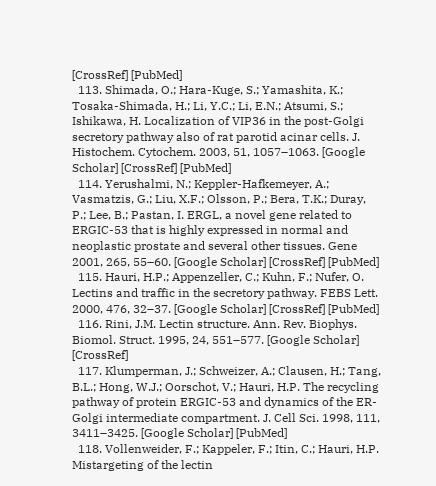[CrossRef] [PubMed]
  113. Shimada, O.; Hara-Kuge, S.; Yamashita, K.; Tosaka-Shimada, H.; Li, Y.C.; Li, E.N.; Atsumi, S.; Ishikawa, H. Localization of VIP36 in the post-Golgi secretory pathway also of rat parotid acinar cells. J. Histochem. Cytochem. 2003, 51, 1057–1063. [Google Scholar] [CrossRef] [PubMed]
  114. Yerushalmi, N.; Keppler-Hafkemeyer, A.; Vasmatzis, G.; Liu, X.F.; Olsson, P.; Bera, T.K.; Duray, P.; Lee, B.; Pastan, I. ERGL, a novel gene related to ERGIC-53 that is highly expressed in normal and neoplastic prostate and several other tissues. Gene 2001, 265, 55–60. [Google Scholar] [CrossRef] [PubMed]
  115. Hauri, H.P.; Appenzeller, C.; Kuhn, F.; Nufer, O. Lectins and traffic in the secretory pathway. FEBS Lett. 2000, 476, 32–37. [Google Scholar] [CrossRef] [PubMed]
  116. Rini, J.M. Lectin structure. Ann. Rev. Biophys. Biomol. Struct. 1995, 24, 551–577. [Google Scholar] [CrossRef]
  117. Klumperman, J.; Schweizer, A.; Clausen, H.; Tang, B.L.; Hong, W.J.; Oorschot, V.; Hauri, H.P. The recycling pathway of protein ERGIC-53 and dynamics of the ER-Golgi intermediate compartment. J. Cell Sci. 1998, 111, 3411–3425. [Google Scholar] [PubMed]
  118. Vollenweider, F.; Kappeler, F.; Itin, C.; Hauri, H.P. Mistargeting of the lectin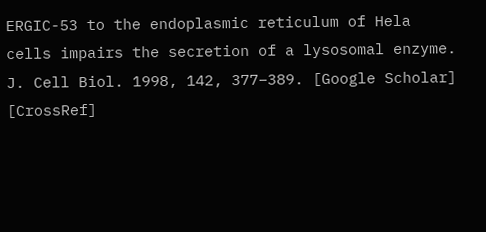ERGIC-53 to the endoplasmic reticulum of Hela cells impairs the secretion of a lysosomal enzyme. J. Cell Biol. 1998, 142, 377–389. [Google Scholar] [CrossRef]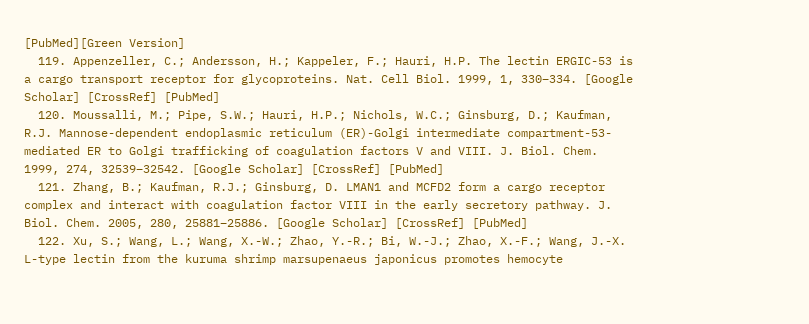[PubMed][Green Version]
  119. Appenzeller, C.; Andersson, H.; Kappeler, F.; Hauri, H.P. The lectin ERGIC-53 is a cargo transport receptor for glycoproteins. Nat. Cell Biol. 1999, 1, 330–334. [Google Scholar] [CrossRef] [PubMed]
  120. Moussalli, M.; Pipe, S.W.; Hauri, H.P.; Nichols, W.C.; Ginsburg, D.; Kaufman, R.J. Mannose-dependent endoplasmic reticulum (ER)-Golgi intermediate compartment-53-mediated ER to Golgi trafficking of coagulation factors V and VIII. J. Biol. Chem. 1999, 274, 32539–32542. [Google Scholar] [CrossRef] [PubMed]
  121. Zhang, B.; Kaufman, R.J.; Ginsburg, D. LMAN1 and MCFD2 form a cargo receptor complex and interact with coagulation factor VIII in the early secretory pathway. J. Biol. Chem. 2005, 280, 25881–25886. [Google Scholar] [CrossRef] [PubMed]
  122. Xu, S.; Wang, L.; Wang, X.-W.; Zhao, Y.-R.; Bi, W.-J.; Zhao, X.-F.; Wang, J.-X. L-type lectin from the kuruma shrimp marsupenaeus japonicus promotes hemocyte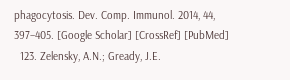phagocytosis. Dev. Comp. Immunol. 2014, 44, 397–405. [Google Scholar] [CrossRef] [PubMed]
  123. Zelensky, A.N.; Gready, J.E.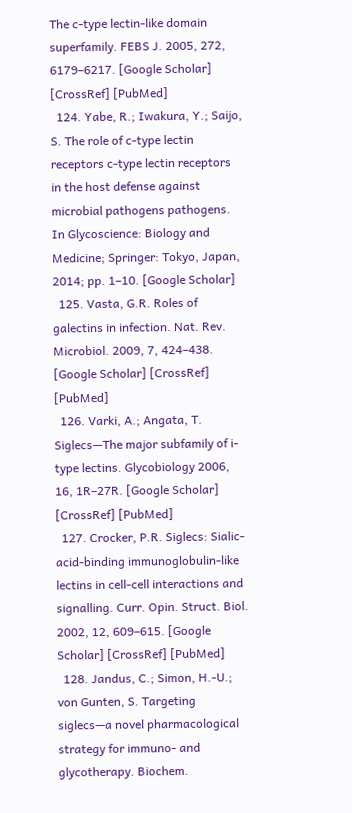The c-type lectin-like domain superfamily. FEBS J. 2005, 272, 6179–6217. [Google Scholar] [CrossRef] [PubMed]
  124. Yabe, R.; Iwakura, Y.; Saijo, S. The role of c-type lectin receptors c-type lectin receptors in the host defense against microbial pathogens pathogens. In Glycoscience: Biology and Medicine; Springer: Tokyo, Japan, 2014; pp. 1–10. [Google Scholar]
  125. Vasta, G.R. Roles of galectins in infection. Nat. Rev. Microbiol. 2009, 7, 424–438. [Google Scholar] [CrossRef] [PubMed]
  126. Varki, A.; Angata, T. Siglecs—The major subfamily of i-type lectins. Glycobiology 2006, 16, 1R–27R. [Google Scholar] [CrossRef] [PubMed]
  127. Crocker, P.R. Siglecs: Sialic-acid-binding immunoglobulin-like lectins in cell-cell interactions and signalling. Curr. Opin. Struct. Biol. 2002, 12, 609–615. [Google Scholar] [CrossRef] [PubMed]
  128. Jandus, C.; Simon, H.-U.; von Gunten, S. Targeting siglecs—a novel pharmacological strategy for immuno- and glycotherapy. Biochem.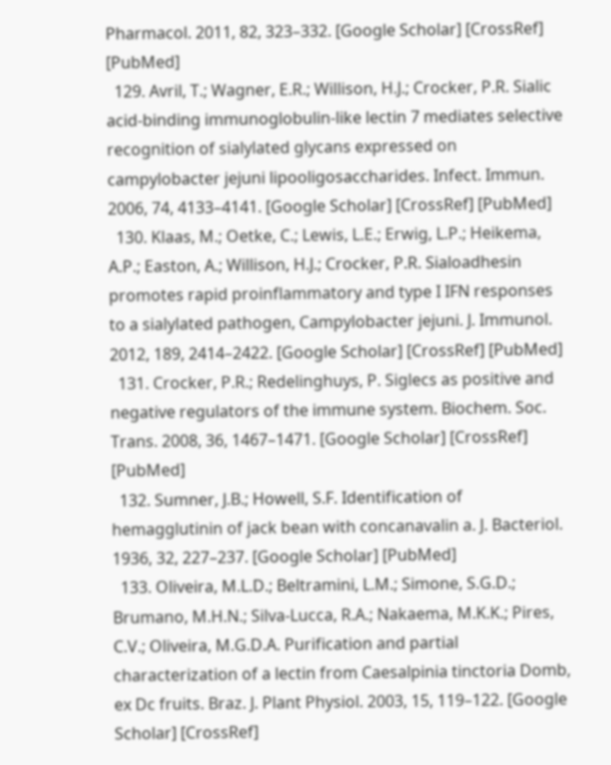Pharmacol. 2011, 82, 323–332. [Google Scholar] [CrossRef] [PubMed]
  129. Avril, T.; Wagner, E.R.; Willison, H.J.; Crocker, P.R. Sialic acid-binding immunoglobulin-like lectin 7 mediates selective recognition of sialylated glycans expressed on campylobacter jejuni lipooligosaccharides. Infect. Immun. 2006, 74, 4133–4141. [Google Scholar] [CrossRef] [PubMed]
  130. Klaas, M.; Oetke, C.; Lewis, L.E.; Erwig, L.P.; Heikema, A.P.; Easton, A.; Willison, H.J.; Crocker, P.R. Sialoadhesin promotes rapid proinflammatory and type I IFN responses to a sialylated pathogen, Campylobacter jejuni. J. Immunol. 2012, 189, 2414–2422. [Google Scholar] [CrossRef] [PubMed]
  131. Crocker, P.R.; Redelinghuys, P. Siglecs as positive and negative regulators of the immune system. Biochem. Soc. Trans. 2008, 36, 1467–1471. [Google Scholar] [CrossRef] [PubMed]
  132. Sumner, J.B.; Howell, S.F. Identification of hemagglutinin of jack bean with concanavalin a. J. Bacteriol. 1936, 32, 227–237. [Google Scholar] [PubMed]
  133. Oliveira, M.L.D.; Beltramini, L.M.; Simone, S.G.D.; Brumano, M.H.N.; Silva-Lucca, R.A.; Nakaema, M.K.K.; Pires, C.V.; Oliveira, M.G.D.A. Purification and partial characterization of a lectin from Caesalpinia tinctoria Domb, ex Dc fruits. Braz. J. Plant Physiol. 2003, 15, 119–122. [Google Scholar] [CrossRef]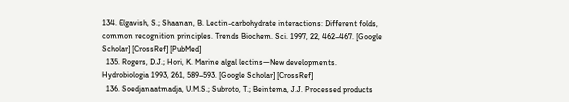134. Elgavish, S.; Shaanan, B. Lectin-carbohydrate interactions: Different folds, common recognition principles. Trends Biochem. Sci. 1997, 22, 462–467. [Google Scholar] [CrossRef] [PubMed]
  135. Rogers, D.J.; Hori, K. Marine algal lectins—New developments. Hydrobiologia 1993, 261, 589–593. [Google Scholar] [CrossRef]
  136. Soedjanaatmadja, U.M.S.; Subroto, T.; Beintema, J.J. Processed products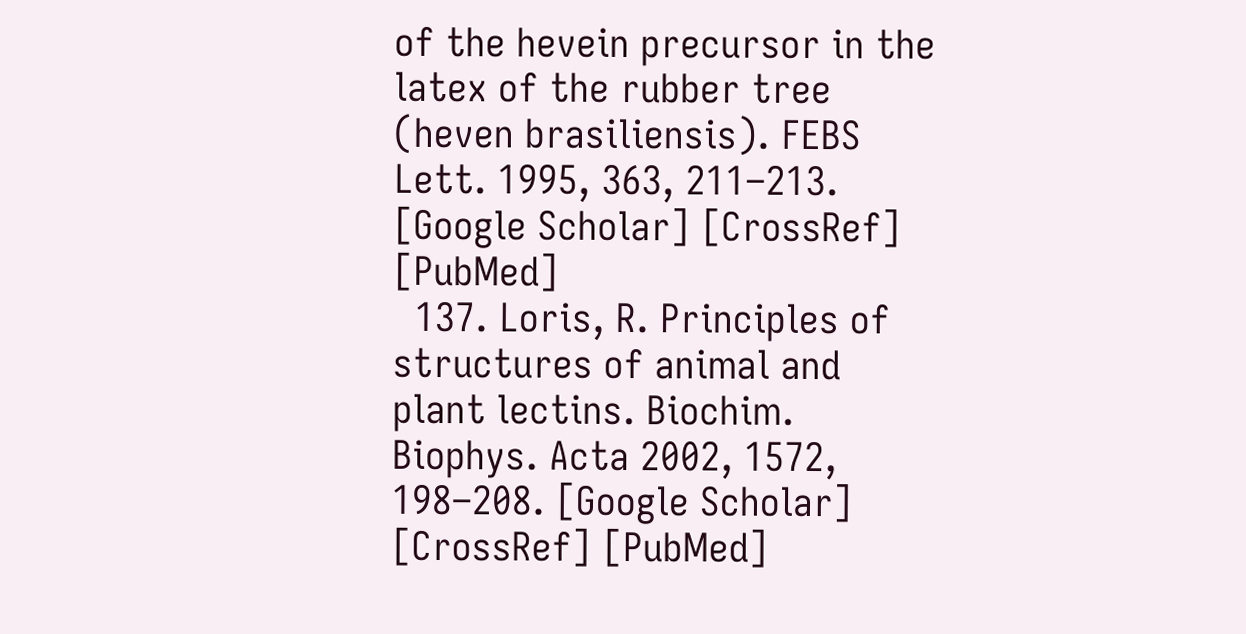of the hevein precursor in the latex of the rubber tree (heven brasiliensis). FEBS Lett. 1995, 363, 211–213. [Google Scholar] [CrossRef] [PubMed]
  137. Loris, R. Principles of structures of animal and plant lectins. Biochim. Biophys. Acta 2002, 1572, 198–208. [Google Scholar] [CrossRef] [PubMed]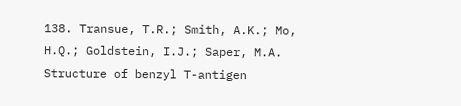138. Transue, T.R.; Smith, A.K.; Mo, H.Q.; Goldstein, I.J.; Saper, M.A. Structure of benzyl T-antigen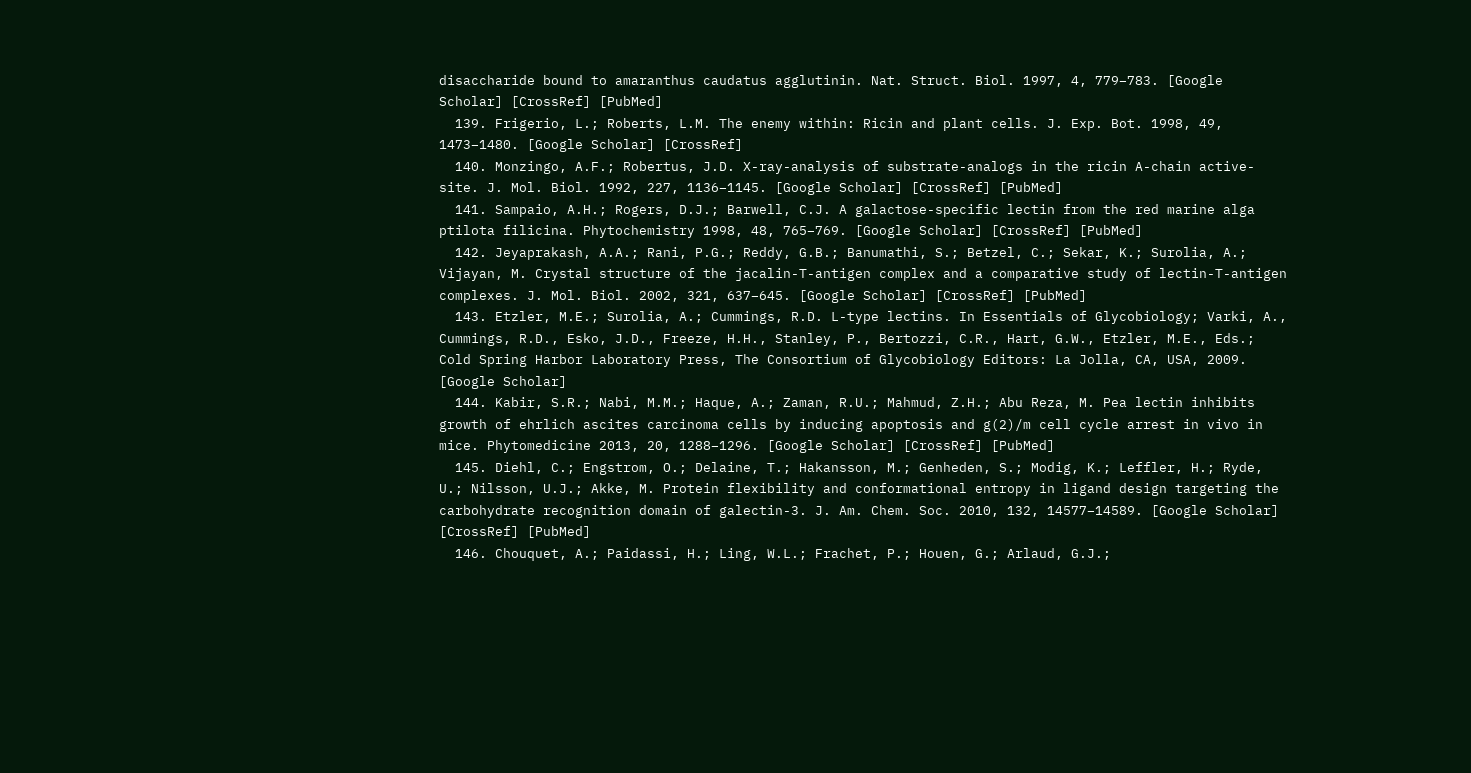disaccharide bound to amaranthus caudatus agglutinin. Nat. Struct. Biol. 1997, 4, 779–783. [Google Scholar] [CrossRef] [PubMed]
  139. Frigerio, L.; Roberts, L.M. The enemy within: Ricin and plant cells. J. Exp. Bot. 1998, 49, 1473–1480. [Google Scholar] [CrossRef]
  140. Monzingo, A.F.; Robertus, J.D. X-ray-analysis of substrate-analogs in the ricin A-chain active-site. J. Mol. Biol. 1992, 227, 1136–1145. [Google Scholar] [CrossRef] [PubMed]
  141. Sampaio, A.H.; Rogers, D.J.; Barwell, C.J. A galactose-specific lectin from the red marine alga ptilota filicina. Phytochemistry 1998, 48, 765–769. [Google Scholar] [CrossRef] [PubMed]
  142. Jeyaprakash, A.A.; Rani, P.G.; Reddy, G.B.; Banumathi, S.; Betzel, C.; Sekar, K.; Surolia, A.; Vijayan, M. Crystal structure of the jacalin-T-antigen complex and a comparative study of lectin-T-antigen complexes. J. Mol. Biol. 2002, 321, 637–645. [Google Scholar] [CrossRef] [PubMed]
  143. Etzler, M.E.; Surolia, A.; Cummings, R.D. L-type lectins. In Essentials of Glycobiology; Varki, A., Cummings, R.D., Esko, J.D., Freeze, H.H., Stanley, P., Bertozzi, C.R., Hart, G.W., Etzler, M.E., Eds.; Cold Spring Harbor Laboratory Press, The Consortium of Glycobiology Editors: La Jolla, CA, USA, 2009. [Google Scholar]
  144. Kabir, S.R.; Nabi, M.M.; Haque, A.; Zaman, R.U.; Mahmud, Z.H.; Abu Reza, M. Pea lectin inhibits growth of ehrlich ascites carcinoma cells by inducing apoptosis and g(2)/m cell cycle arrest in vivo in mice. Phytomedicine 2013, 20, 1288–1296. [Google Scholar] [CrossRef] [PubMed]
  145. Diehl, C.; Engstrom, O.; Delaine, T.; Hakansson, M.; Genheden, S.; Modig, K.; Leffler, H.; Ryde, U.; Nilsson, U.J.; Akke, M. Protein flexibility and conformational entropy in ligand design targeting the carbohydrate recognition domain of galectin-3. J. Am. Chem. Soc. 2010, 132, 14577–14589. [Google Scholar] [CrossRef] [PubMed]
  146. Chouquet, A.; Paidassi, H.; Ling, W.L.; Frachet, P.; Houen, G.; Arlaud, G.J.;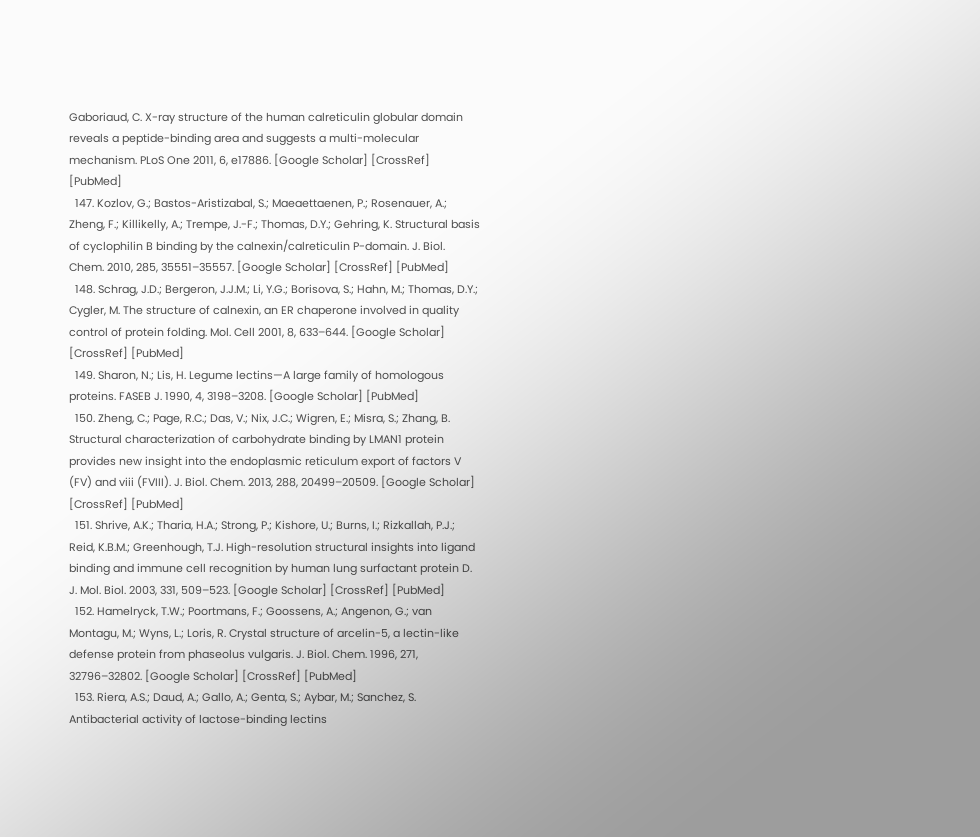Gaboriaud, C. X-ray structure of the human calreticulin globular domain reveals a peptide-binding area and suggests a multi-molecular mechanism. PLoS One 2011, 6, e17886. [Google Scholar] [CrossRef] [PubMed]
  147. Kozlov, G.; Bastos-Aristizabal, S.; Maeaettaenen, P.; Rosenauer, A.; Zheng, F.; Killikelly, A.; Trempe, J.-F.; Thomas, D.Y.; Gehring, K. Structural basis of cyclophilin B binding by the calnexin/calreticulin P-domain. J. Biol. Chem. 2010, 285, 35551–35557. [Google Scholar] [CrossRef] [PubMed]
  148. Schrag, J.D.; Bergeron, J.J.M.; Li, Y.G.; Borisova, S.; Hahn, M.; Thomas, D.Y.; Cygler, M. The structure of calnexin, an ER chaperone involved in quality control of protein folding. Mol. Cell 2001, 8, 633–644. [Google Scholar] [CrossRef] [PubMed]
  149. Sharon, N.; Lis, H. Legume lectins—A large family of homologous proteins. FASEB J. 1990, 4, 3198–3208. [Google Scholar] [PubMed]
  150. Zheng, C.; Page, R.C.; Das, V.; Nix, J.C.; Wigren, E.; Misra, S.; Zhang, B. Structural characterization of carbohydrate binding by LMAN1 protein provides new insight into the endoplasmic reticulum export of factors V (FV) and viii (FVIII). J. Biol. Chem. 2013, 288, 20499–20509. [Google Scholar] [CrossRef] [PubMed]
  151. Shrive, A.K.; Tharia, H.A.; Strong, P.; Kishore, U.; Burns, I.; Rizkallah, P.J.; Reid, K.B.M.; Greenhough, T.J. High-resolution structural insights into ligand binding and immune cell recognition by human lung surfactant protein D. J. Mol. Biol. 2003, 331, 509–523. [Google Scholar] [CrossRef] [PubMed]
  152. Hamelryck, T.W.; Poortmans, F.; Goossens, A.; Angenon, G.; van Montagu, M.; Wyns, L.; Loris, R. Crystal structure of arcelin-5, a lectin-like defense protein from phaseolus vulgaris. J. Biol. Chem. 1996, 271, 32796–32802. [Google Scholar] [CrossRef] [PubMed]
  153. Riera, A.S.; Daud, A.; Gallo, A.; Genta, S.; Aybar, M.; Sanchez, S. Antibacterial activity of lactose-binding lectins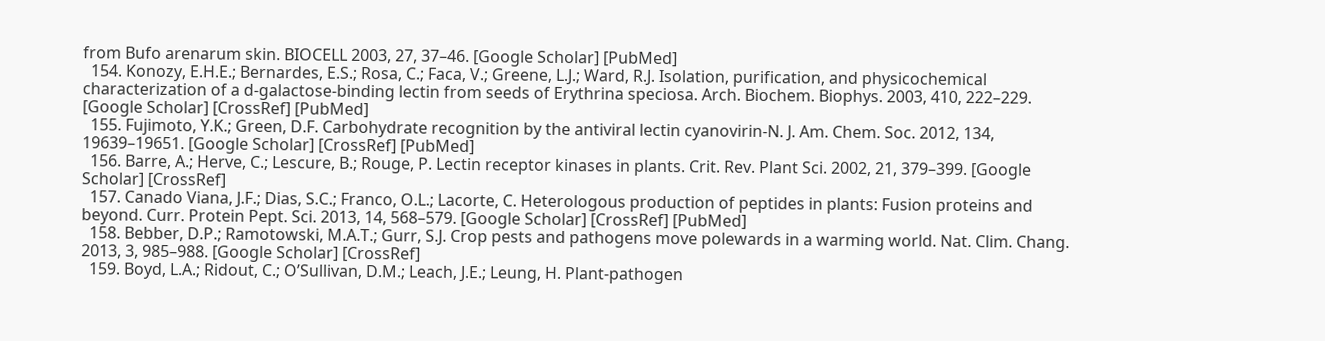from Bufo arenarum skin. BIOCELL 2003, 27, 37–46. [Google Scholar] [PubMed]
  154. Konozy, E.H.E.; Bernardes, E.S.; Rosa, C.; Faca, V.; Greene, L.J.; Ward, R.J. Isolation, purification, and physicochemical characterization of a d-galactose-binding lectin from seeds of Erythrina speciosa. Arch. Biochem. Biophys. 2003, 410, 222–229. [Google Scholar] [CrossRef] [PubMed]
  155. Fujimoto, Y.K.; Green, D.F. Carbohydrate recognition by the antiviral lectin cyanovirin-N. J. Am. Chem. Soc. 2012, 134, 19639–19651. [Google Scholar] [CrossRef] [PubMed]
  156. Barre, A.; Herve, C.; Lescure, B.; Rouge, P. Lectin receptor kinases in plants. Crit. Rev. Plant Sci. 2002, 21, 379–399. [Google Scholar] [CrossRef]
  157. Canado Viana, J.F.; Dias, S.C.; Franco, O.L.; Lacorte, C. Heterologous production of peptides in plants: Fusion proteins and beyond. Curr. Protein Pept. Sci. 2013, 14, 568–579. [Google Scholar] [CrossRef] [PubMed]
  158. Bebber, D.P.; Ramotowski, M.A.T.; Gurr, S.J. Crop pests and pathogens move polewards in a warming world. Nat. Clim. Chang. 2013, 3, 985–988. [Google Scholar] [CrossRef]
  159. Boyd, L.A.; Ridout, C.; O’Sullivan, D.M.; Leach, J.E.; Leung, H. Plant-pathogen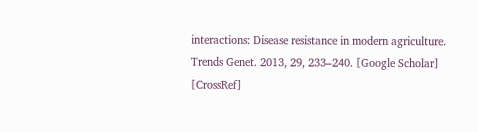interactions: Disease resistance in modern agriculture. Trends Genet. 2013, 29, 233–240. [Google Scholar] [CrossRef]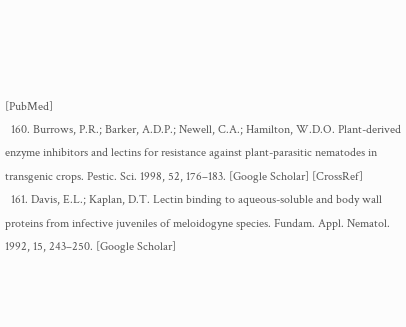[PubMed]
  160. Burrows, P.R.; Barker, A.D.P.; Newell, C.A.; Hamilton, W.D.O. Plant-derived enzyme inhibitors and lectins for resistance against plant-parasitic nematodes in transgenic crops. Pestic. Sci. 1998, 52, 176–183. [Google Scholar] [CrossRef]
  161. Davis, E.L.; Kaplan, D.T. Lectin binding to aqueous-soluble and body wall proteins from infective juveniles of meloidogyne species. Fundam. Appl. Nematol. 1992, 15, 243–250. [Google Scholar]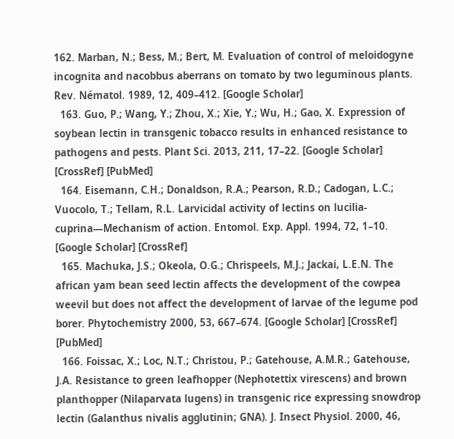162. Marban, N.; Bess, M.; Bert, M. Evaluation of control of meloidogyne incognita and nacobbus aberrans on tomato by two leguminous plants. Rev. Nématol. 1989, 12, 409–412. [Google Scholar]
  163. Guo, P.; Wang, Y.; Zhou, X.; Xie, Y.; Wu, H.; Gao, X. Expression of soybean lectin in transgenic tobacco results in enhanced resistance to pathogens and pests. Plant Sci. 2013, 211, 17–22. [Google Scholar] [CrossRef] [PubMed]
  164. Eisemann, C.H.; Donaldson, R.A.; Pearson, R.D.; Cadogan, L.C.; Vuocolo, T.; Tellam, R.L. Larvicidal activity of lectins on lucilia-cuprina—Mechanism of action. Entomol. Exp. Appl. 1994, 72, 1–10. [Google Scholar] [CrossRef]
  165. Machuka, J.S.; Okeola, O.G.; Chrispeels, M.J.; Jackai, L.E.N. The african yam bean seed lectin affects the development of the cowpea weevil but does not affect the development of larvae of the legume pod borer. Phytochemistry 2000, 53, 667–674. [Google Scholar] [CrossRef] [PubMed]
  166. Foissac, X.; Loc, N.T.; Christou, P.; Gatehouse, A.M.R.; Gatehouse, J.A. Resistance to green leafhopper (Nephotettix virescens) and brown planthopper (Nilaparvata lugens) in transgenic rice expressing snowdrop lectin (Galanthus nivalis agglutinin; GNA). J. Insect Physiol. 2000, 46,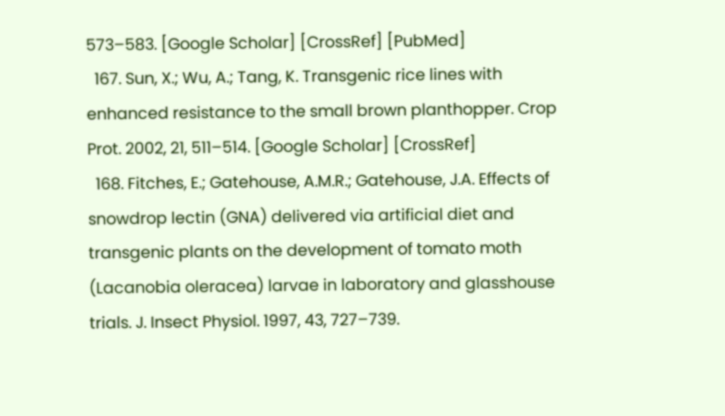573–583. [Google Scholar] [CrossRef] [PubMed]
  167. Sun, X.; Wu, A.; Tang, K. Transgenic rice lines with enhanced resistance to the small brown planthopper. Crop Prot. 2002, 21, 511–514. [Google Scholar] [CrossRef]
  168. Fitches, E.; Gatehouse, A.M.R.; Gatehouse, J.A. Effects of snowdrop lectin (GNA) delivered via artificial diet and transgenic plants on the development of tomato moth (Lacanobia oleracea) larvae in laboratory and glasshouse trials. J. Insect Physiol. 1997, 43, 727–739.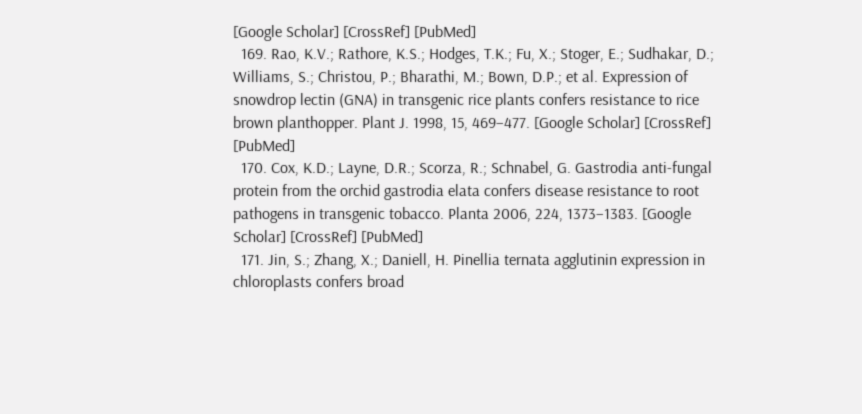[Google Scholar] [CrossRef] [PubMed]
  169. Rao, K.V.; Rathore, K.S.; Hodges, T.K.; Fu, X.; Stoger, E.; Sudhakar, D.; Williams, S.; Christou, P.; Bharathi, M.; Bown, D.P.; et al. Expression of snowdrop lectin (GNA) in transgenic rice plants confers resistance to rice brown planthopper. Plant J. 1998, 15, 469–477. [Google Scholar] [CrossRef] [PubMed]
  170. Cox, K.D.; Layne, D.R.; Scorza, R.; Schnabel, G. Gastrodia anti-fungal protein from the orchid gastrodia elata confers disease resistance to root pathogens in transgenic tobacco. Planta 2006, 224, 1373–1383. [Google Scholar] [CrossRef] [PubMed]
  171. Jin, S.; Zhang, X.; Daniell, H. Pinellia ternata agglutinin expression in chloroplasts confers broad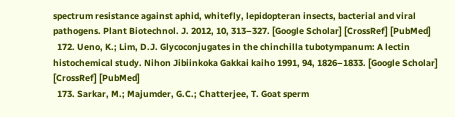spectrum resistance against aphid, whitefly, lepidopteran insects, bacterial and viral pathogens. Plant Biotechnol. J. 2012, 10, 313–327. [Google Scholar] [CrossRef] [PubMed]
  172. Ueno, K.; Lim, D.J. Glycoconjugates in the chinchilla tubotympanum: A lectin histochemical study. Nihon Jibiinkoka Gakkai kaiho 1991, 94, 1826–1833. [Google Scholar] [CrossRef] [PubMed]
  173. Sarkar, M.; Majumder, G.C.; Chatterjee, T. Goat sperm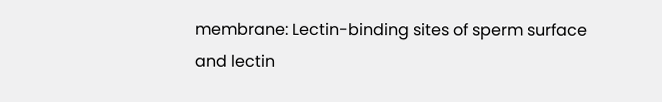membrane: Lectin-binding sites of sperm surface and lectin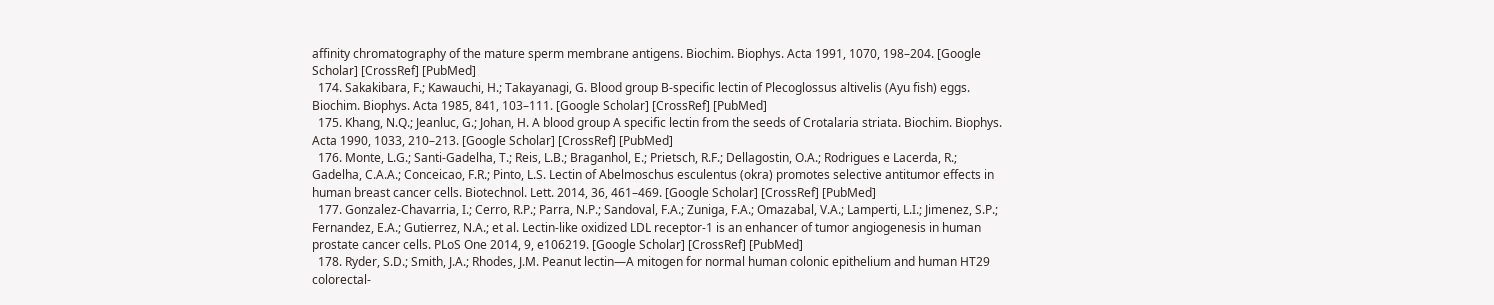affinity chromatography of the mature sperm membrane antigens. Biochim. Biophys. Acta 1991, 1070, 198–204. [Google Scholar] [CrossRef] [PubMed]
  174. Sakakibara, F.; Kawauchi, H.; Takayanagi, G. Blood group B-specific lectin of Plecoglossus altivelis (Ayu fish) eggs. Biochim. Biophys. Acta 1985, 841, 103–111. [Google Scholar] [CrossRef] [PubMed]
  175. Khang, N.Q.; Jeanluc, G.; Johan, H. A blood group A specific lectin from the seeds of Crotalaria striata. Biochim. Biophys. Acta 1990, 1033, 210–213. [Google Scholar] [CrossRef] [PubMed]
  176. Monte, L.G.; Santi-Gadelha, T.; Reis, L.B.; Braganhol, E.; Prietsch, R.F.; Dellagostin, O.A.; Rodrigues e Lacerda, R.; Gadelha, C.A.A.; Conceicao, F.R.; Pinto, L.S. Lectin of Abelmoschus esculentus (okra) promotes selective antitumor effects in human breast cancer cells. Biotechnol. Lett. 2014, 36, 461–469. [Google Scholar] [CrossRef] [PubMed]
  177. Gonzalez-Chavarria, I.; Cerro, R.P.; Parra, N.P.; Sandoval, F.A.; Zuniga, F.A.; Omazabal, V.A.; Lamperti, L.I.; Jimenez, S.P.; Fernandez, E.A.; Gutierrez, N.A.; et al. Lectin-like oxidized LDL receptor-1 is an enhancer of tumor angiogenesis in human prostate cancer cells. PLoS One 2014, 9, e106219. [Google Scholar] [CrossRef] [PubMed]
  178. Ryder, S.D.; Smith, J.A.; Rhodes, J.M. Peanut lectin—A mitogen for normal human colonic epithelium and human HT29 colorectal-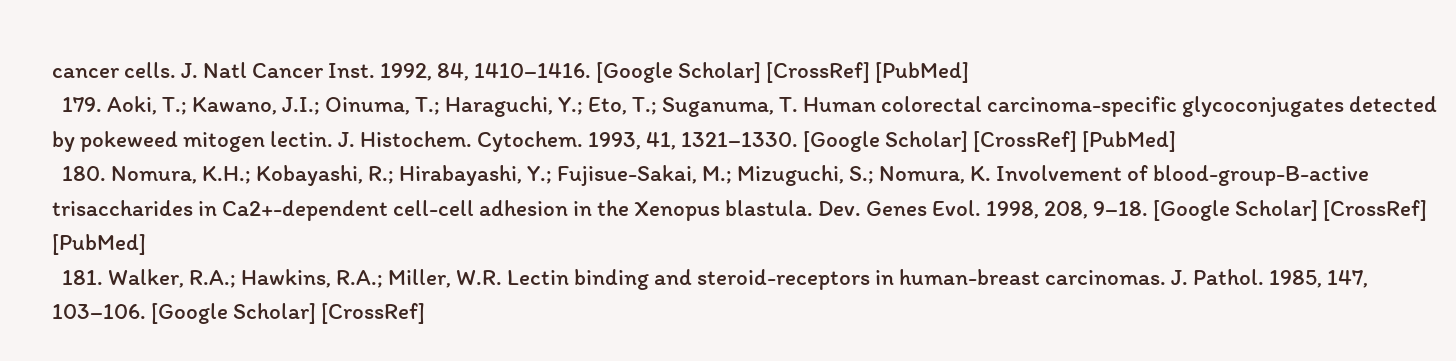cancer cells. J. Natl Cancer Inst. 1992, 84, 1410–1416. [Google Scholar] [CrossRef] [PubMed]
  179. Aoki, T.; Kawano, J.I.; Oinuma, T.; Haraguchi, Y.; Eto, T.; Suganuma, T. Human colorectal carcinoma-specific glycoconjugates detected by pokeweed mitogen lectin. J. Histochem. Cytochem. 1993, 41, 1321–1330. [Google Scholar] [CrossRef] [PubMed]
  180. Nomura, K.H.; Kobayashi, R.; Hirabayashi, Y.; Fujisue-Sakai, M.; Mizuguchi, S.; Nomura, K. Involvement of blood-group-B-active trisaccharides in Ca2+-dependent cell-cell adhesion in the Xenopus blastula. Dev. Genes Evol. 1998, 208, 9–18. [Google Scholar] [CrossRef] [PubMed]
  181. Walker, R.A.; Hawkins, R.A.; Miller, W.R. Lectin binding and steroid-receptors in human-breast carcinomas. J. Pathol. 1985, 147, 103–106. [Google Scholar] [CrossRef]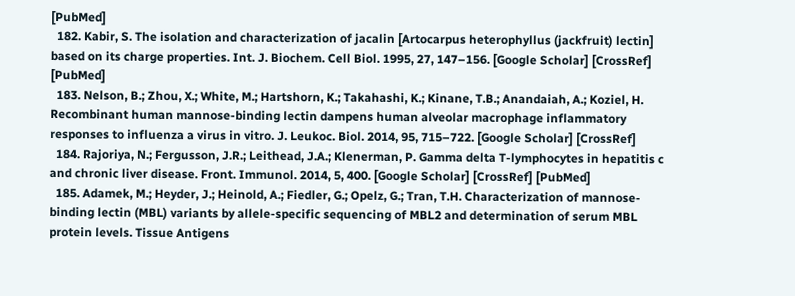[PubMed]
  182. Kabir, S. The isolation and characterization of jacalin [Artocarpus heterophyllus (jackfruit) lectin] based on its charge properties. Int. J. Biochem. Cell Biol. 1995, 27, 147–156. [Google Scholar] [CrossRef] [PubMed]
  183. Nelson, B.; Zhou, X.; White, M.; Hartshorn, K.; Takahashi, K.; Kinane, T.B.; Anandaiah, A.; Koziel, H. Recombinant human mannose-binding lectin dampens human alveolar macrophage inflammatory responses to influenza a virus in vitro. J. Leukoc. Biol. 2014, 95, 715–722. [Google Scholar] [CrossRef]
  184. Rajoriya, N.; Fergusson, J.R.; Leithead, J.A.; Klenerman, P. Gamma delta T-lymphocytes in hepatitis c and chronic liver disease. Front. Immunol. 2014, 5, 400. [Google Scholar] [CrossRef] [PubMed]
  185. Adamek, M.; Heyder, J.; Heinold, A.; Fiedler, G.; Opelz, G.; Tran, T.H. Characterization of mannose-binding lectin (MBL) variants by allele-specific sequencing of MBL2 and determination of serum MBL protein levels. Tissue Antigens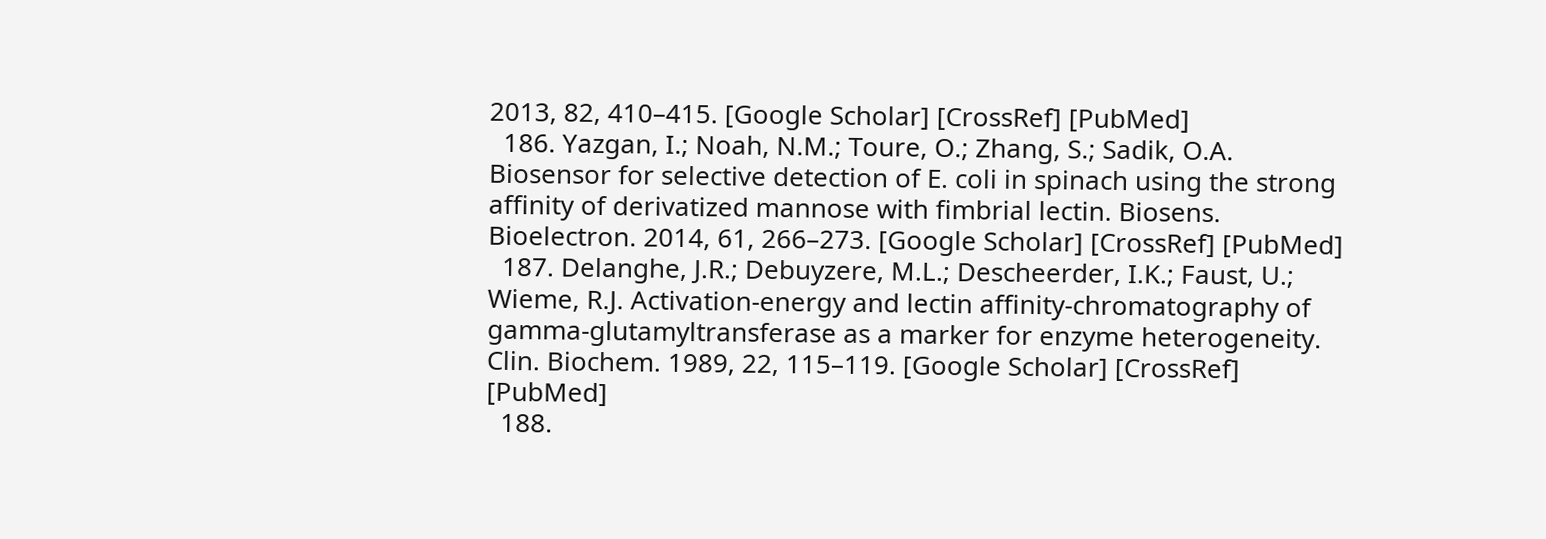2013, 82, 410–415. [Google Scholar] [CrossRef] [PubMed]
  186. Yazgan, I.; Noah, N.M.; Toure, O.; Zhang, S.; Sadik, O.A. Biosensor for selective detection of E. coli in spinach using the strong affinity of derivatized mannose with fimbrial lectin. Biosens. Bioelectron. 2014, 61, 266–273. [Google Scholar] [CrossRef] [PubMed]
  187. Delanghe, J.R.; Debuyzere, M.L.; Descheerder, I.K.; Faust, U.; Wieme, R.J. Activation-energy and lectin affinity-chromatography of gamma-glutamyltransferase as a marker for enzyme heterogeneity. Clin. Biochem. 1989, 22, 115–119. [Google Scholar] [CrossRef] [PubMed]
  188.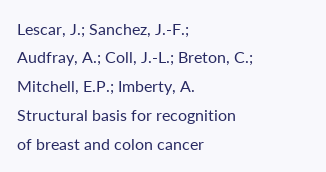Lescar, J.; Sanchez, J.-F.; Audfray, A.; Coll, J.-L.; Breton, C.; Mitchell, E.P.; Imberty, A. Structural basis for recognition of breast and colon cancer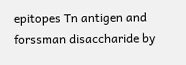epitopes Tn antigen and forssman disaccharide by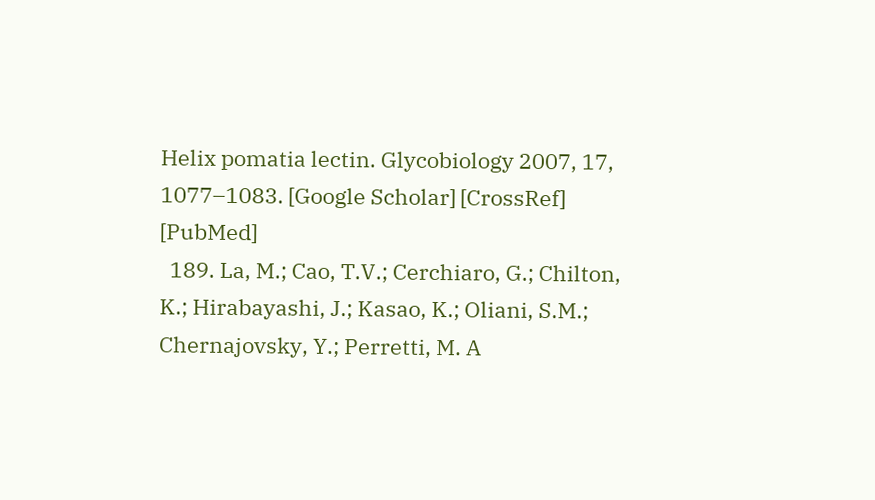Helix pomatia lectin. Glycobiology 2007, 17, 1077–1083. [Google Scholar] [CrossRef] [PubMed]
  189. La, M.; Cao, T.V.; Cerchiaro, G.; Chilton, K.; Hirabayashi, J.; Kasao, K.; Oliani, S.M.; Chernajovsky, Y.; Perretti, M. A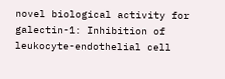novel biological activity for galectin-1: Inhibition of leukocyte-endothelial cell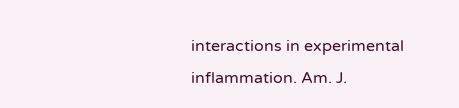interactions in experimental inflammation. Am. J.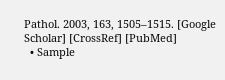Pathol. 2003, 163, 1505–1515. [Google Scholar] [CrossRef] [PubMed]
  • Sample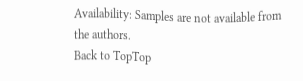Availability: Samples are not available from the authors.
Back to TopTop